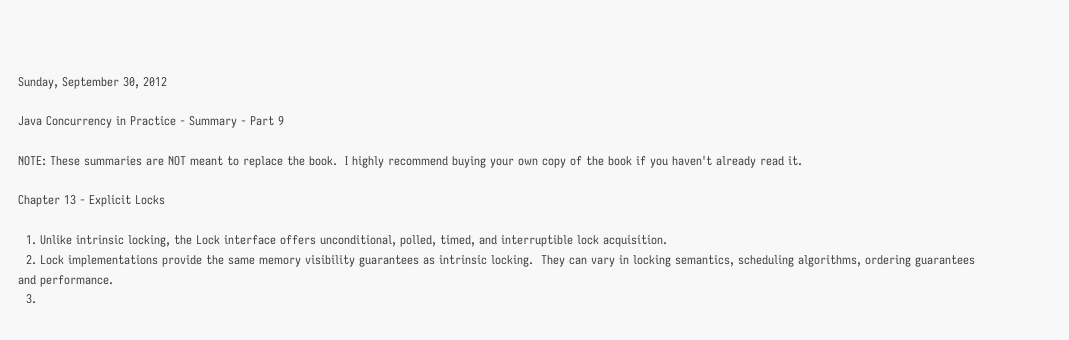Sunday, September 30, 2012

Java Concurrency in Practice - Summary - Part 9

NOTE: These summaries are NOT meant to replace the book.  I highly recommend buying your own copy of the book if you haven't already read it.

Chapter 13 - Explicit Locks

  1. Unlike intrinsic locking, the Lock interface offers unconditional, polled, timed, and interruptible lock acquisition.
  2. Lock implementations provide the same memory visibility guarantees as intrinsic locking.  They can vary in locking semantics, scheduling algorithms, ordering guarantees and performance.
  3.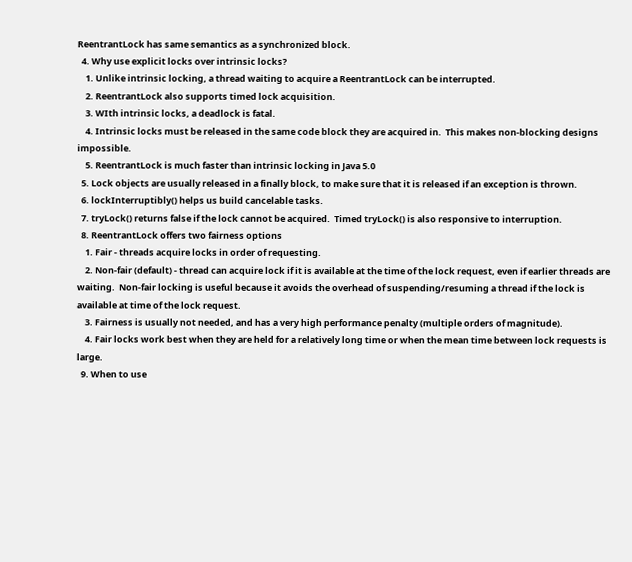ReentrantLock has same semantics as a synchronized block.
  4. Why use explicit locks over intrinsic locks?
    1. Unlike intrinsic locking, a thread waiting to acquire a ReentrantLock can be interrupted.
    2. ReentrantLock also supports timed lock acquisition.
    3. WIth intrinsic locks, a deadlock is fatal.
    4. Intrinsic locks must be released in the same code block they are acquired in.  This makes non-blocking designs impossible.
    5. ReentrantLock is much faster than intrinsic locking in Java 5.0
  5. Lock objects are usually released in a finally block, to make sure that it is released if an exception is thrown.
  6. lockInterruptibly() helps us build cancelable tasks.
  7. tryLock() returns false if the lock cannot be acquired.  Timed tryLock() is also responsive to interruption.
  8. ReentrantLock offers two fairness options
    1. Fair - threads acquire locks in order of requesting.
    2. Non-fair (default) - thread can acquire lock if it is available at the time of the lock request, even if earlier threads are waiting.  Non-fair locking is useful because it avoids the overhead of suspending/resuming a thread if the lock is available at time of the lock request.
    3. Fairness is usually not needed, and has a very high performance penalty (multiple orders of magnitude).
    4. Fair locks work best when they are held for a relatively long time or when the mean time between lock requests is large.
  9. When to use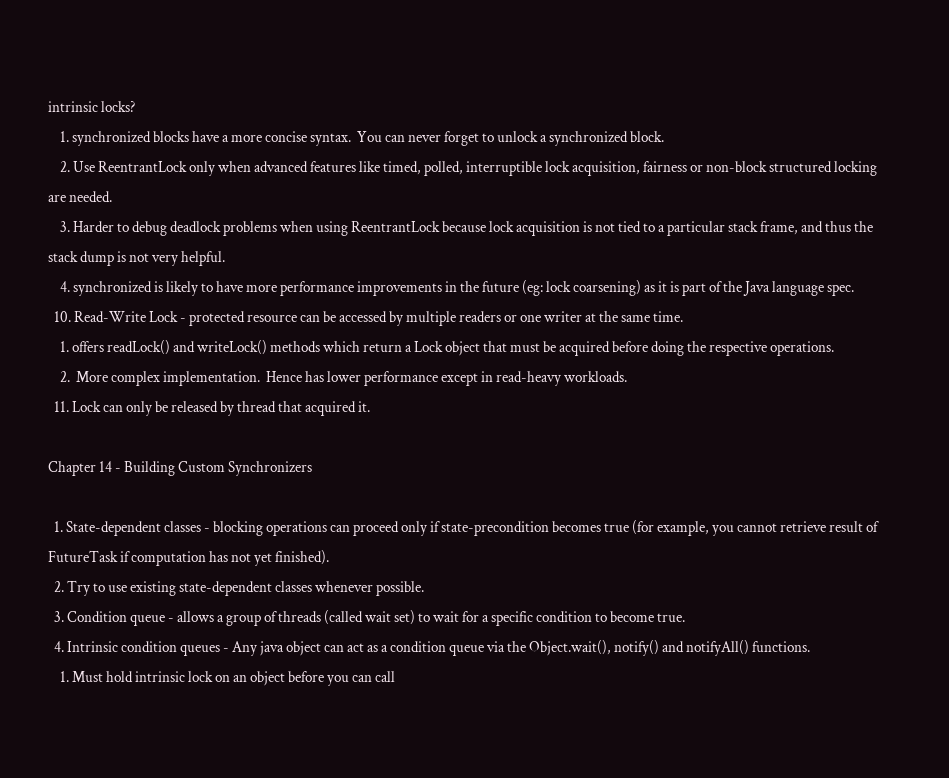intrinsic locks?
    1. synchronized blocks have a more concise syntax.  You can never forget to unlock a synchronized block.
    2. Use ReentrantLock only when advanced features like timed, polled, interruptible lock acquisition, fairness or non-block structured locking are needed.
    3. Harder to debug deadlock problems when using ReentrantLock because lock acquisition is not tied to a particular stack frame, and thus the stack dump is not very helpful.
    4. synchronized is likely to have more performance improvements in the future (eg: lock coarsening) as it is part of the Java language spec.
  10. Read-Write Lock - protected resource can be accessed by multiple readers or one writer at the same time.
    1. offers readLock() and writeLock() methods which return a Lock object that must be acquired before doing the respective operations.
    2.  More complex implementation.  Hence has lower performance except in read-heavy workloads.
  11. Lock can only be released by thread that acquired it.

Chapter 14 - Building Custom Synchronizers

  1. State-dependent classes - blocking operations can proceed only if state-precondition becomes true (for example, you cannot retrieve result of FutureTask if computation has not yet finished).
  2. Try to use existing state-dependent classes whenever possible.
  3. Condition queue - allows a group of threads (called wait set) to wait for a specific condition to become true.
  4. Intrinsic condition queues - Any java object can act as a condition queue via the Object.wait(), notify() and notifyAll() functions.
    1. Must hold intrinsic lock on an object before you can call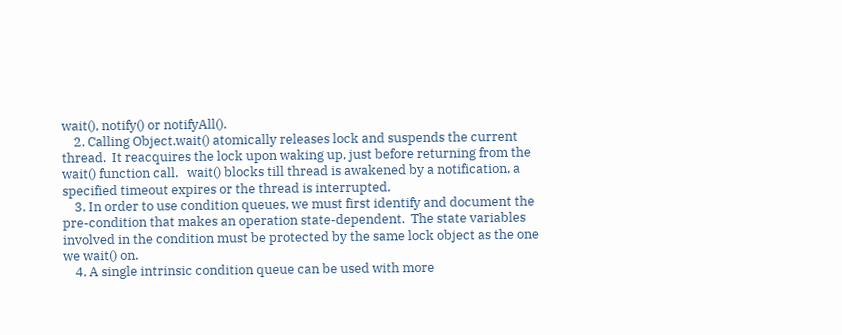wait(), notify() or notifyAll().
    2. Calling Object.wait() atomically releases lock and suspends the current thread.  It reacquires the lock upon waking up, just before returning from the wait() function call.   wait() blocks till thread is awakened by a notification, a specified timeout expires or the thread is interrupted.
    3. In order to use condition queues, we must first identify and document the pre-condition that makes an operation state-dependent.  The state variables involved in the condition must be protected by the same lock object as the one we wait() on.
    4. A single intrinsic condition queue can be used with more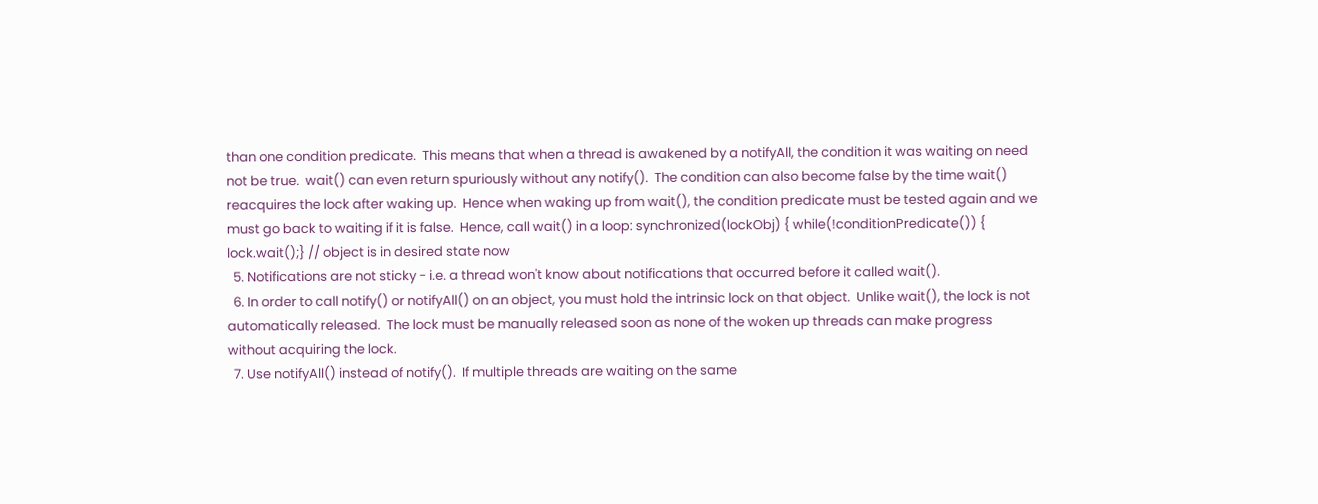than one condition predicate.  This means that when a thread is awakened by a notifyAll, the condition it was waiting on need not be true.  wait() can even return spuriously without any notify().  The condition can also become false by the time wait() reacquires the lock after waking up.  Hence when waking up from wait(), the condition predicate must be tested again and we must go back to waiting if it is false.  Hence, call wait() in a loop: synchronized(lockObj) { while(!conditionPredicate()) { lock.wait();} // object is in desired state now
  5. Notifications are not sticky - i.e. a thread won't know about notifications that occurred before it called wait().
  6. In order to call notify() or notifyAll() on an object, you must hold the intrinsic lock on that object.  Unlike wait(), the lock is not automatically released.  The lock must be manually released soon as none of the woken up threads can make progress without acquiring the lock.
  7. Use notifyAll() instead of notify().  If multiple threads are waiting on the same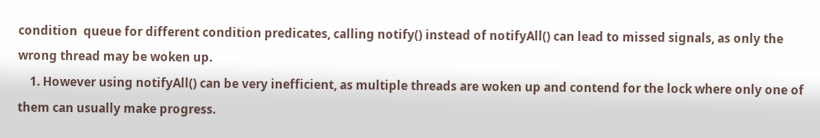condition  queue for different condition predicates, calling notify() instead of notifyAll() can lead to missed signals, as only the wrong thread may be woken up.
    1. However using notifyAll() can be very inefficient, as multiple threads are woken up and contend for the lock where only one of them can usually make progress.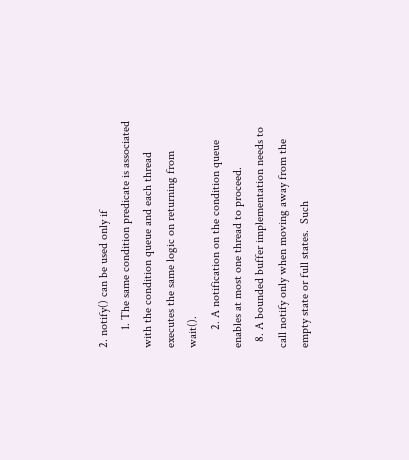2. notify() can be used only if
      1. The same condition predicate is associated with the condition queue and each thread executes the same logic on returning from wait().
      2. A notification on the condition queue enables at most one thread to proceed.
  8. A bounded buffer implementation needs to call notify only when moving away from the empty state or full states.  Such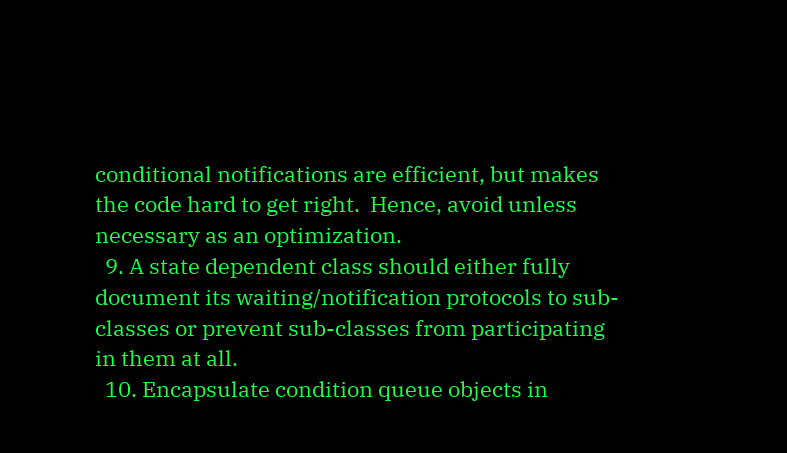conditional notifications are efficient, but makes the code hard to get right.  Hence, avoid unless necessary as an optimization.
  9. A state dependent class should either fully document its waiting/notification protocols to sub-classes or prevent sub-classes from participating in them at all.
  10. Encapsulate condition queue objects in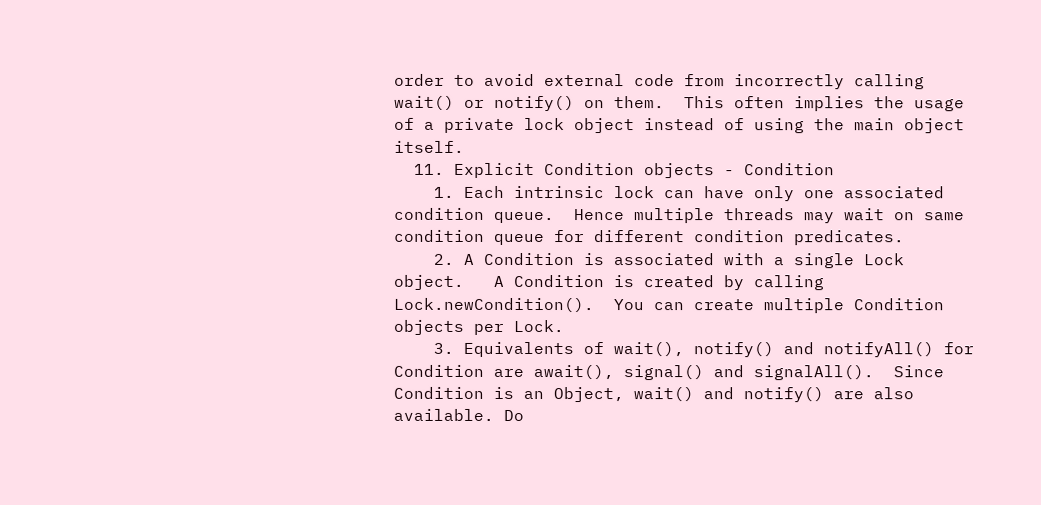order to avoid external code from incorrectly calling wait() or notify() on them.  This often implies the usage of a private lock object instead of using the main object itself.
  11. Explicit Condition objects - Condition
    1. Each intrinsic lock can have only one associated condition queue.  Hence multiple threads may wait on same condition queue for different condition predicates.
    2. A Condition is associated with a single Lock object.   A Condition is created by calling Lock.newCondition().  You can create multiple Condition objects per Lock.
    3. Equivalents of wait(), notify() and notifyAll() for Condition are await(), signal() and signalAll().  Since Condition is an Object, wait() and notify() are also available. Do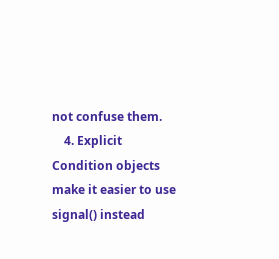not confuse them.
    4. Explicit Condition objects make it easier to use signal() instead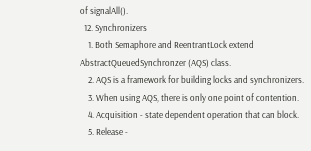of signalAll().
  12. Synchronizers
    1. Both Semaphore and ReentrantLock extend AbstractQueuedSynchronzer (AQS) class.
    2. AQS is a framework for building locks and synchronizers.
    3. When using AQS, there is only one point of contention.
    4. Acquisition - state dependent operation that can block.
    5. Release -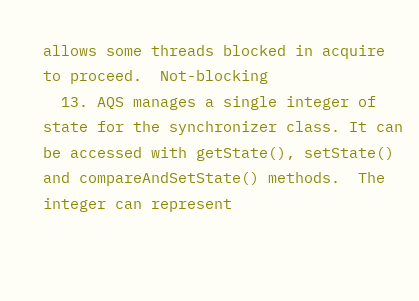allows some threads blocked in acquire to proceed.  Not-blocking
  13. AQS manages a single integer of state for the synchronizer class. It can be accessed with getState(), setState() and compareAndSetState() methods.  The integer can represent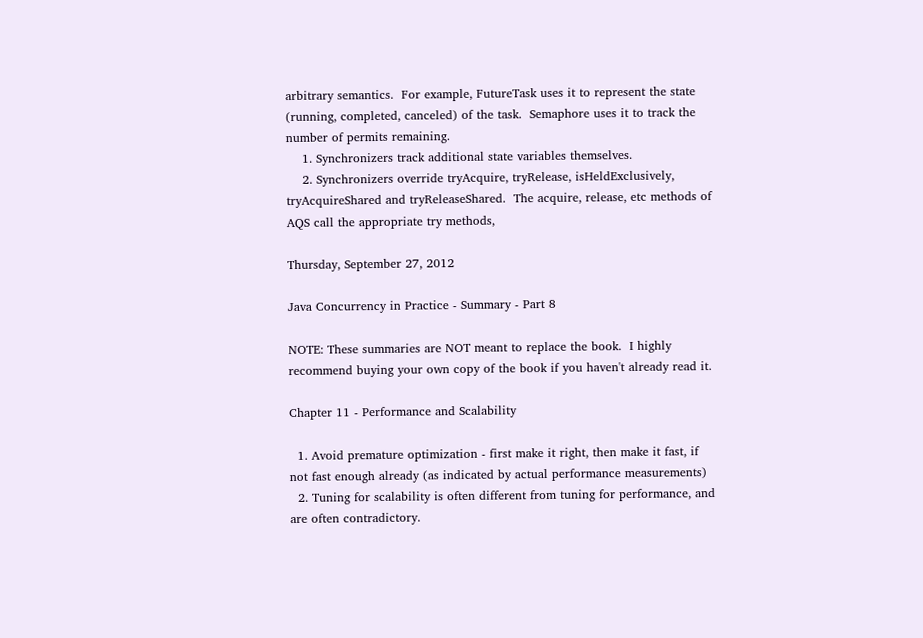arbitrary semantics.  For example, FutureTask uses it to represent the state (running, completed, canceled) of the task.  Semaphore uses it to track the number of permits remaining.
    1. Synchronizers track additional state variables themselves.
    2. Synchronizers override tryAcquire, tryRelease, isHeldExclusively, tryAcquireShared and tryReleaseShared.  The acquire, release, etc methods of AQS call the appropriate try methods,

Thursday, September 27, 2012

Java Concurrency in Practice - Summary - Part 8

NOTE: These summaries are NOT meant to replace the book.  I highly recommend buying your own copy of the book if you haven't already read it.

Chapter 11 - Performance and Scalability

  1. Avoid premature optimization - first make it right, then make it fast, if not fast enough already (as indicated by actual performance measurements)
  2. Tuning for scalability is often different from tuning for performance, and are often contradictory.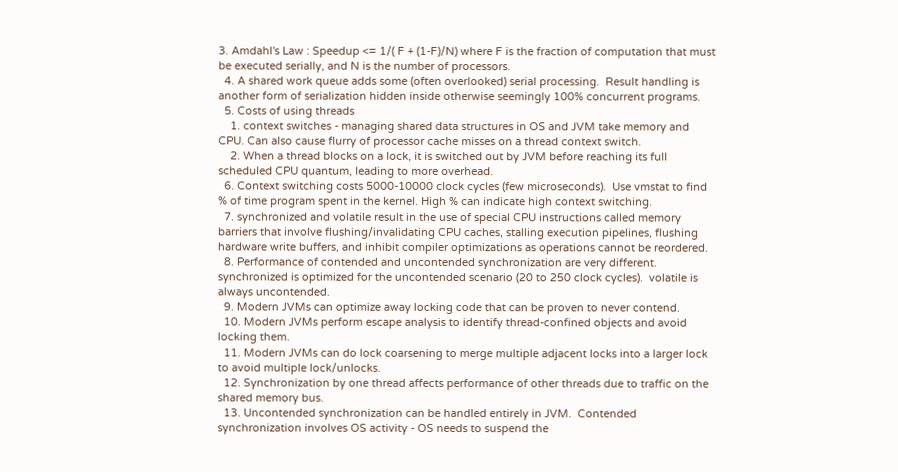3. Amdahl's Law : Speedup <= 1/( F + (1-F)/N) where F is the fraction of computation that must be executed serially, and N is the number of processors.
  4. A shared work queue adds some (often overlooked) serial processing.  Result handling is another form of serialization hidden inside otherwise seemingly 100% concurrent programs.
  5. Costs of using threads
    1. context switches - managing shared data structures in OS and JVM take memory and CPU. Can also cause flurry of processor cache misses on a thread context switch.
    2. When a thread blocks on a lock, it is switched out by JVM before reaching its full scheduled CPU quantum, leading to more overhead.
  6. Context switching costs 5000-10000 clock cycles (few microseconds).  Use vmstat to find % of time program spent in the kernel. High % can indicate high context switching.
  7. synchronized and volatile result in the use of special CPU instructions called memory barriers that involve flushing/invalidating CPU caches, stalling execution pipelines, flushing hardware write buffers, and inhibit compiler optimizations as operations cannot be reordered.
  8. Performance of contended and uncontended synchronization are very different.  synchronized is optimized for the uncontended scenario (20 to 250 clock cycles).  volatile is always uncontended.
  9. Modern JVMs can optimize away locking code that can be proven to never contend.
  10. Modern JVMs perform escape analysis to identify thread-confined objects and avoid locking them.
  11. Modern JVMs can do lock coarsening to merge multiple adjacent locks into a larger lock to avoid multiple lock/unlocks.
  12. Synchronization by one thread affects performance of other threads due to traffic on the shared memory bus.
  13. Uncontended synchronization can be handled entirely in JVM.  Contended synchronization involves OS activity - OS needs to suspend the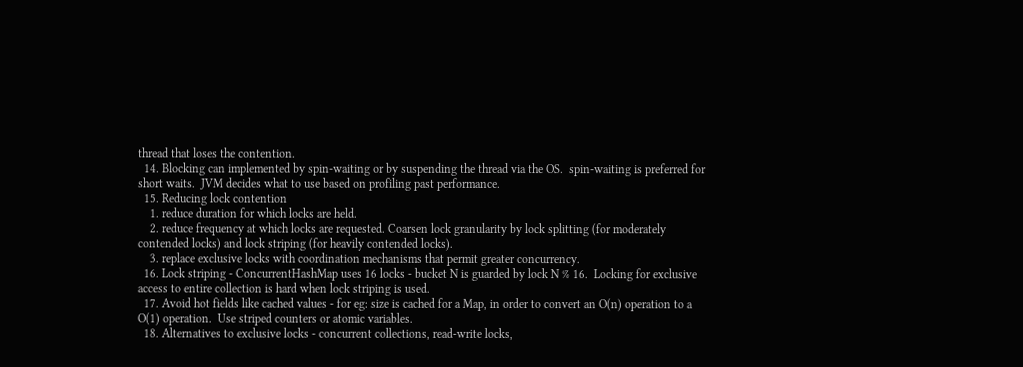thread that loses the contention.
  14. Blocking can implemented by spin-waiting or by suspending the thread via the OS.  spin-waiting is preferred for short waits.  JVM decides what to use based on profiling past performance.
  15. Reducing lock contention
    1. reduce duration for which locks are held.
    2. reduce frequency at which locks are requested. Coarsen lock granularity by lock splitting (for moderately contended locks) and lock striping (for heavily contended locks).
    3. replace exclusive locks with coordination mechanisms that permit greater concurrency.
  16. Lock striping - ConcurrentHashMap uses 16 locks - bucket N is guarded by lock N % 16.  Locking for exclusive access to entire collection is hard when lock striping is used.
  17. Avoid hot fields like cached values - for eg: size is cached for a Map, in order to convert an O(n) operation to a O(1) operation.  Use striped counters or atomic variables.
  18. Alternatives to exclusive locks - concurrent collections, read-write locks,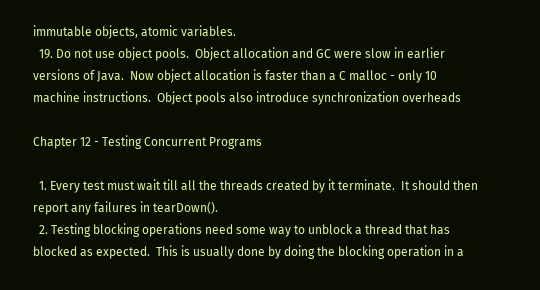immutable objects, atomic variables.
  19. Do not use object pools.  Object allocation and GC were slow in earlier versions of Java.  Now object allocation is faster than a C malloc - only 10 machine instructions.  Object pools also introduce synchronization overheads

Chapter 12 - Testing Concurrent Programs

  1. Every test must wait till all the threads created by it terminate.  It should then report any failures in tearDown().
  2. Testing blocking operations need some way to unblock a thread that has blocked as expected.  This is usually done by doing the blocking operation in a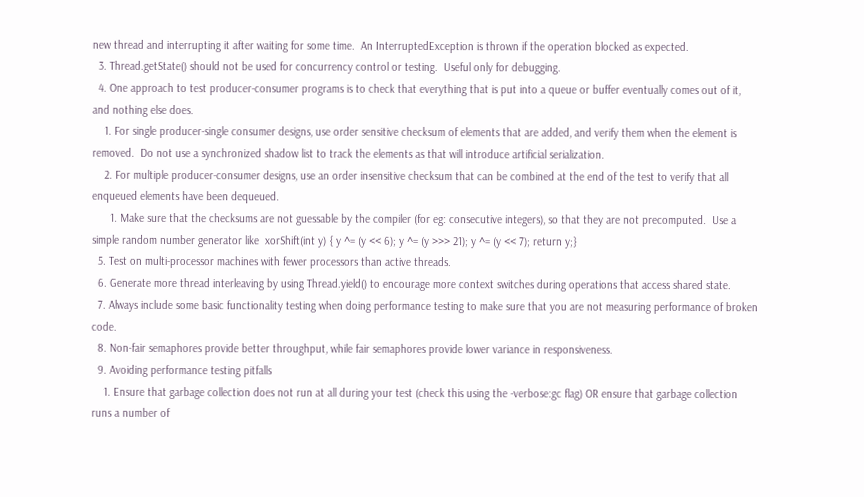new thread and interrupting it after waiting for some time.  An InterruptedException is thrown if the operation blocked as expected.
  3. Thread.getState() should not be used for concurrency control or testing.  Useful only for debugging.
  4. One approach to test producer-consumer programs is to check that everything that is put into a queue or buffer eventually comes out of it, and nothing else does.
    1. For single producer-single consumer designs, use order sensitive checksum of elements that are added, and verify them when the element is removed.  Do not use a synchronized shadow list to track the elements as that will introduce artificial serialization.
    2. For multiple producer-consumer designs, use an order insensitive checksum that can be combined at the end of the test to verify that all enqueued elements have been dequeued.
      1. Make sure that the checksums are not guessable by the compiler (for eg: consecutive integers), so that they are not precomputed.  Use a simple random number generator like  xorShift(int y) { y ^= (y << 6); y ^= (y >>> 21); y ^= (y << 7); return y;}
  5. Test on multi-processor machines with fewer processors than active threads.
  6. Generate more thread interleaving by using Thread.yield() to encourage more context switches during operations that access shared state.
  7. Always include some basic functionality testing when doing performance testing to make sure that you are not measuring performance of broken code.
  8. Non-fair semaphores provide better throughput, while fair semaphores provide lower variance in responsiveness.
  9. Avoiding performance testing pitfalls
    1. Ensure that garbage collection does not run at all during your test (check this using the -verbose:gc flag) OR ensure that garbage collection runs a number of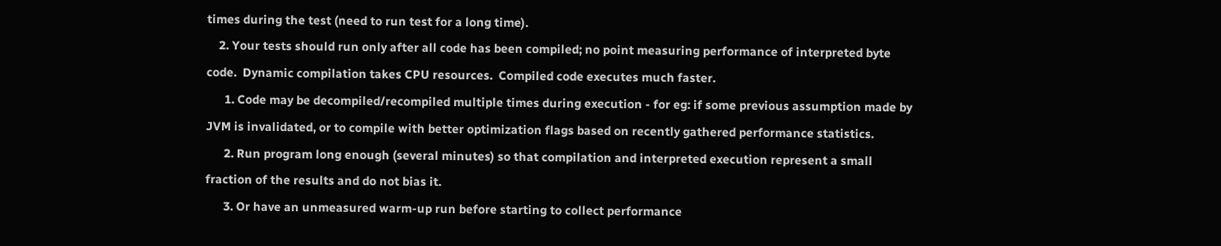times during the test (need to run test for a long time).
    2. Your tests should run only after all code has been compiled; no point measuring performance of interpreted byte code.  Dynamic compilation takes CPU resources.  Compiled code executes much faster.
      1. Code may be decompiled/recompiled multiple times during execution - for eg: if some previous assumption made by JVM is invalidated, or to compile with better optimization flags based on recently gathered performance statistics.
      2. Run program long enough (several minutes) so that compilation and interpreted execution represent a small fraction of the results and do not bias it.
      3. Or have an unmeasured warm-up run before starting to collect performance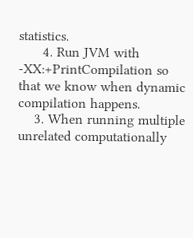statistics.
      4. Run JVM with -XX:+PrintCompilation so that we know when dynamic compilation happens.
    3. When running multiple unrelated computationally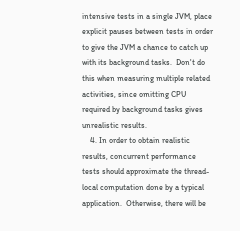intensive tests in a single JVM, place explicit pauses between tests in order to give the JVM a chance to catch up with its background tasks.  Don't do this when measuring multiple related activities, since omitting CPU required by background tasks gives unrealistic results.
    4. In order to obtain realistic results, concurrent performance tests should approximate the thread-local computation done by a typical application.  Otherwise, there will be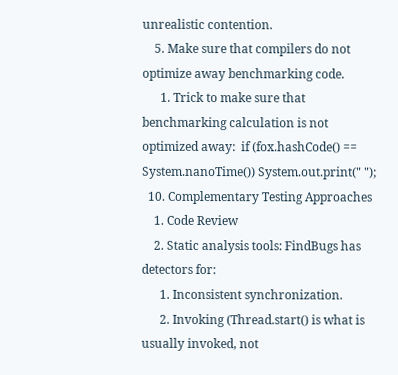unrealistic contention.
    5. Make sure that compilers do not optimize away benchmarking code.
      1. Trick to make sure that benchmarking calculation is not optimized away:  if (fox.hashCode() == System.nanoTime()) System.out.print(" ");
  10. Complementary Testing Approaches
    1. Code Review
    2. Static analysis tools: FindBugs has detectors for:
      1. Inconsistent synchronization.
      2. Invoking (Thread.start() is what is usually invoked, not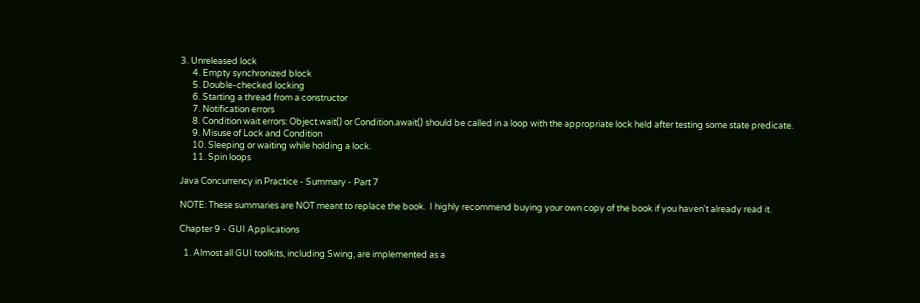3. Unreleased lock
      4. Empty synchronized block
      5. Double-checked locking
      6. Starting a thread from a constructor
      7. Notification errors
      8. Condition wait errors: Object.wait() or Condition.await() should be called in a loop with the appropriate lock held after testing some state predicate.
      9. Misuse of Lock and Condition
      10. Sleeping or waiting while holding a lock.
      11. Spin loops

Java Concurrency in Practice - Summary - Part 7

NOTE: These summaries are NOT meant to replace the book.  I highly recommend buying your own copy of the book if you haven't already read it.

Chapter 9 - GUI Applications

  1. Almost all GUI toolkits, including Swing, are implemented as a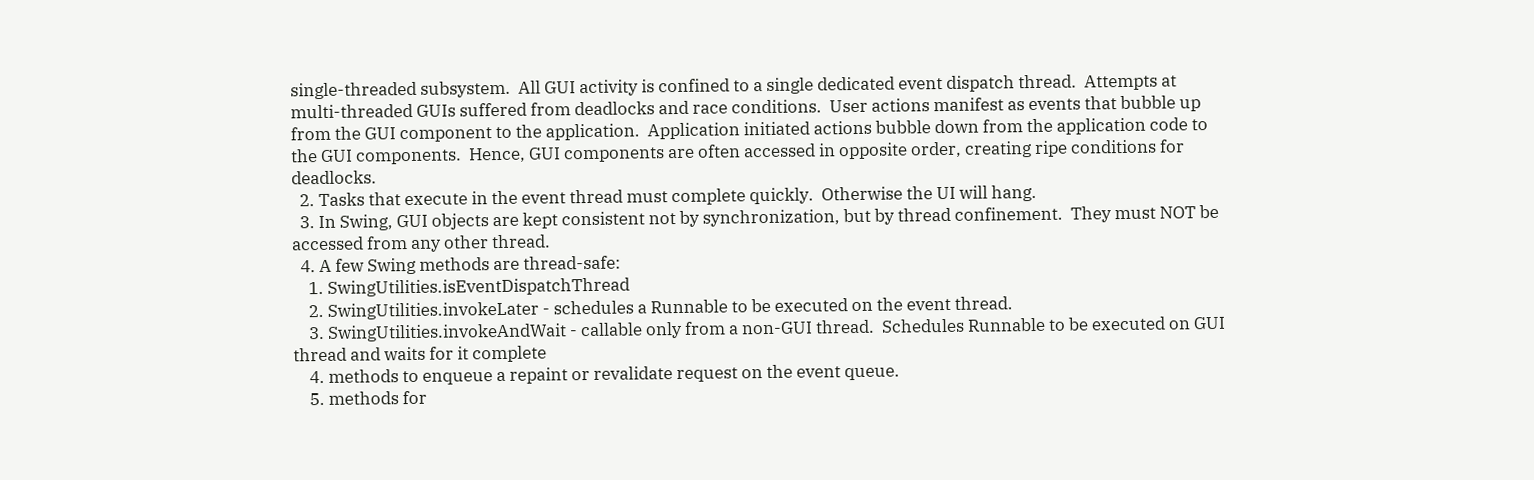single-threaded subsystem.  All GUI activity is confined to a single dedicated event dispatch thread.  Attempts at multi-threaded GUIs suffered from deadlocks and race conditions.  User actions manifest as events that bubble up from the GUI component to the application.  Application initiated actions bubble down from the application code to the GUI components.  Hence, GUI components are often accessed in opposite order, creating ripe conditions for deadlocks.
  2. Tasks that execute in the event thread must complete quickly.  Otherwise the UI will hang.
  3. In Swing, GUI objects are kept consistent not by synchronization, but by thread confinement.  They must NOT be accessed from any other thread.
  4. A few Swing methods are thread-safe:
    1. SwingUtilities.isEventDispatchThread
    2. SwingUtilities.invokeLater - schedules a Runnable to be executed on the event thread.
    3. SwingUtilities.invokeAndWait - callable only from a non-GUI thread.  Schedules Runnable to be executed on GUI thread and waits for it complete
    4. methods to enqueue a repaint or revalidate request on the event queue.
    5. methods for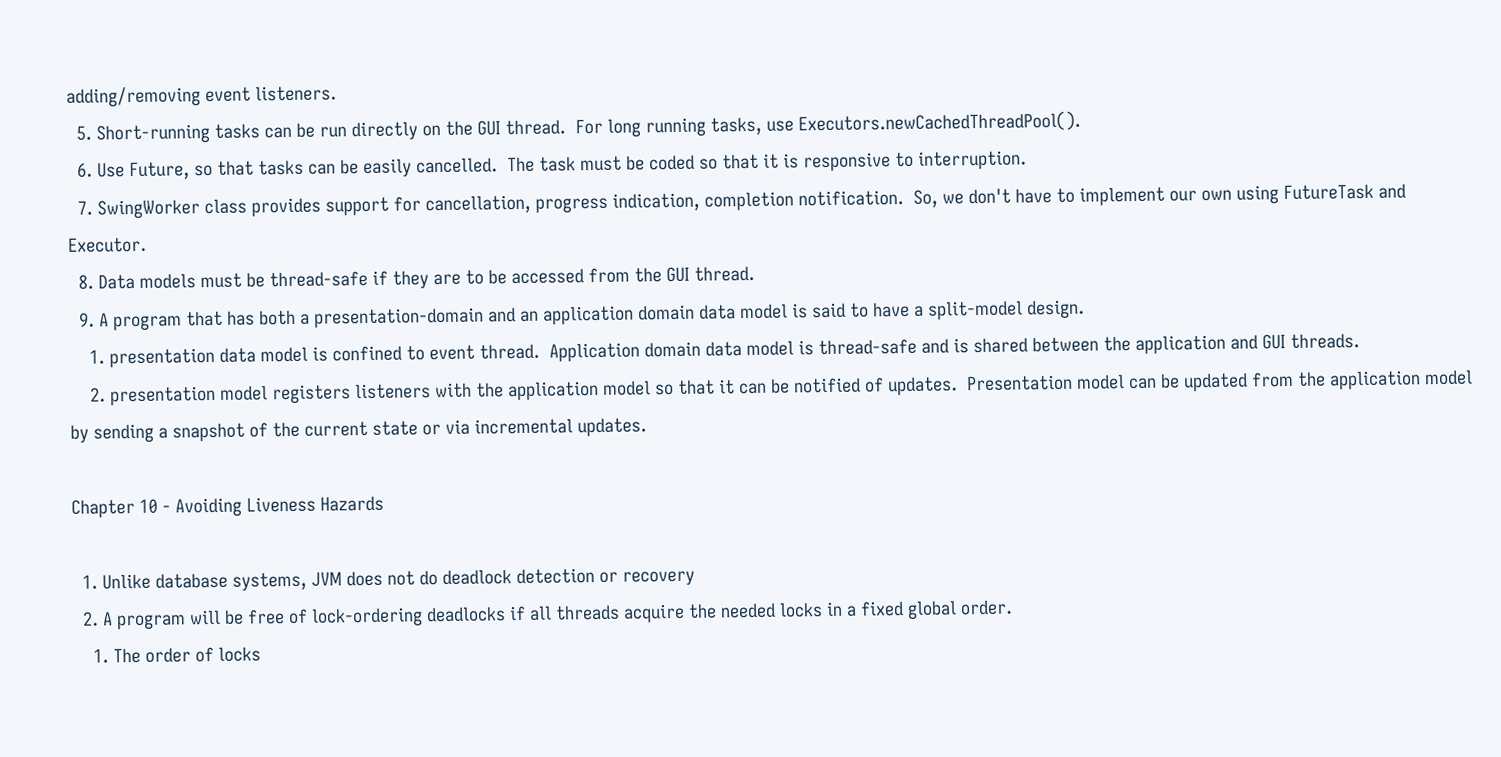adding/removing event listeners.
  5. Short-running tasks can be run directly on the GUI thread.  For long running tasks, use Executors.newCachedThreadPool().
  6. Use Future, so that tasks can be easily cancelled.  The task must be coded so that it is responsive to interruption.
  7. SwingWorker class provides support for cancellation, progress indication, completion notification.  So, we don't have to implement our own using FutureTask and Executor.
  8. Data models must be thread-safe if they are to be accessed from the GUI thread.
  9. A program that has both a presentation-domain and an application domain data model is said to have a split-model design.
    1. presentation data model is confined to event thread.  Application domain data model is thread-safe and is shared between the application and GUI threads.
    2. presentation model registers listeners with the application model so that it can be notified of updates.  Presentation model can be updated from the application model by sending a snapshot of the current state or via incremental updates.

Chapter 10 - Avoiding Liveness Hazards

  1. Unlike database systems, JVM does not do deadlock detection or recovery
  2. A program will be free of lock-ordering deadlocks if all threads acquire the needed locks in a fixed global order.
    1. The order of locks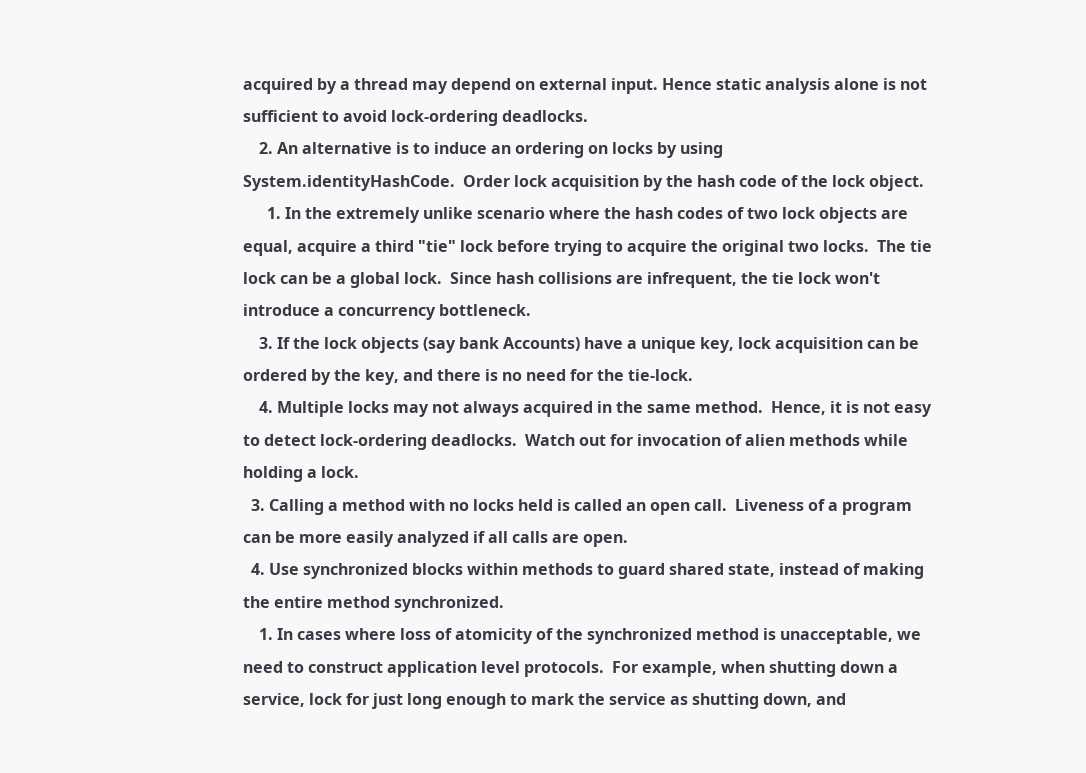acquired by a thread may depend on external input. Hence static analysis alone is not sufficient to avoid lock-ordering deadlocks.
    2. An alternative is to induce an ordering on locks by using System.identityHashCode.  Order lock acquisition by the hash code of the lock object.
      1. In the extremely unlike scenario where the hash codes of two lock objects are equal, acquire a third "tie" lock before trying to acquire the original two locks.  The tie lock can be a global lock.  Since hash collisions are infrequent, the tie lock won't introduce a concurrency bottleneck.
    3. If the lock objects (say bank Accounts) have a unique key, lock acquisition can be ordered by the key, and there is no need for the tie-lock.
    4. Multiple locks may not always acquired in the same method.  Hence, it is not easy to detect lock-ordering deadlocks.  Watch out for invocation of alien methods while holding a lock.
  3. Calling a method with no locks held is called an open call.  Liveness of a program can be more easily analyzed if all calls are open.
  4. Use synchronized blocks within methods to guard shared state, instead of making the entire method synchronized.
    1. In cases where loss of atomicity of the synchronized method is unacceptable, we need to construct application level protocols.  For example, when shutting down a service, lock for just long enough to mark the service as shutting down, and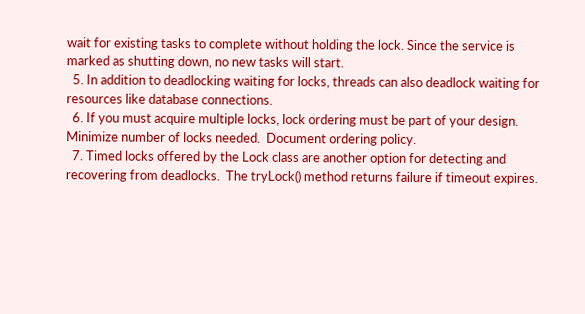wait for existing tasks to complete without holding the lock. Since the service is marked as shutting down, no new tasks will start.
  5. In addition to deadlocking waiting for locks, threads can also deadlock waiting for resources like database connections.
  6. If you must acquire multiple locks, lock ordering must be part of your design. Minimize number of locks needed.  Document ordering policy.
  7. Timed locks offered by the Lock class are another option for detecting and recovering from deadlocks.  The tryLock() method returns failure if timeout expires.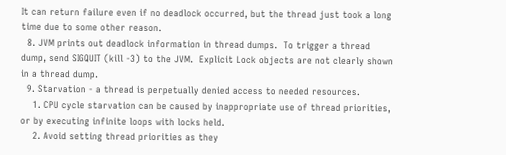It can return failure even if no deadlock occurred, but the thread just took a long time due to some other reason.
  8. JVM prints out deadlock information in thread dumps.  To trigger a thread dump, send SIGQUIT (kill -3) to the JVM.  Explicit Lock objects are not clearly shown in a thread dump.
  9. Starvation - a thread is perpetually denied access to needed resources.
    1. CPU cycle starvation can be caused by inappropriate use of thread priorities, or by executing infinite loops with locks held.
    2. Avoid setting thread priorities as they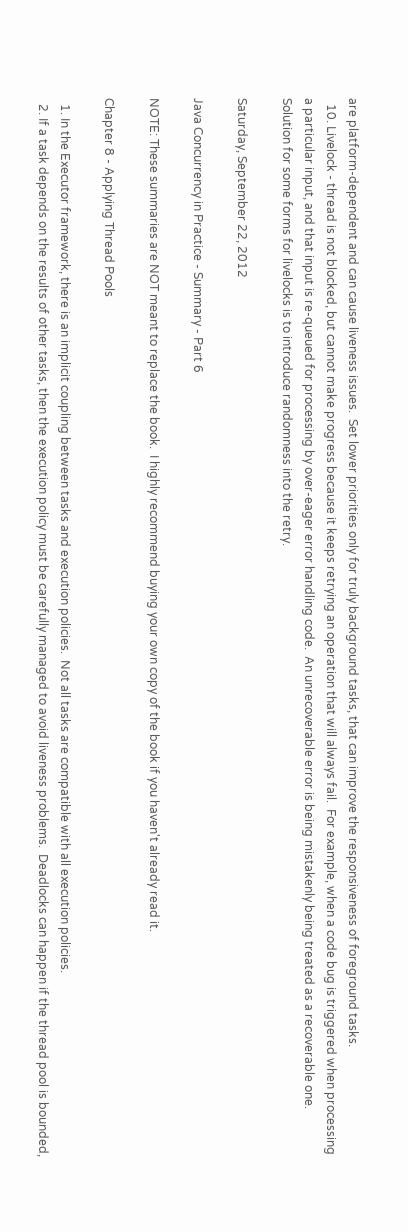are platform-dependent and can cause liveness issues.  Set lower priorities only for truly background tasks, that can improve the responsiveness of foreground tasks.
  10. Livelock - thread is not blocked, but cannot make progress because it keeps retrying an operation that will always fail.  For example, when a code bug is triggered when processing a particular input, and that input is re-queued for processing by over-eager error handling code.  An unrecoverable error is being mistakenly being treated as a recoverable one.  Solution for some forms for livelocks is to introduce randomness into the retry.

Saturday, September 22, 2012

Java Concurrency in Practice - Summary - Part 6

NOTE: These summaries are NOT meant to replace the book.  I highly recommend buying your own copy of the book if you haven't already read it.

Chapter 8 - Applying Thread Pools

  1. In the Executor framework, there is an implicit coupling between tasks and execution policies.  Not all tasks are compatible with all execution policies.
  2. If a task depends on the results of other tasks, then the execution policy must be carefully managed to avoid liveness problems.  Deadlocks can happen if the thread pool is bounded,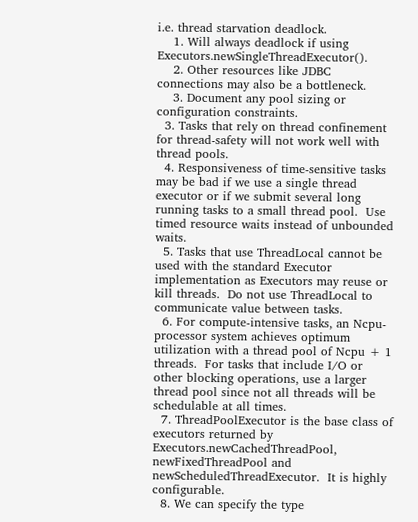i.e. thread starvation deadlock.
    1. Will always deadlock if using Executors.newSingleThreadExecutor().
    2. Other resources like JDBC connections may also be a bottleneck.
    3. Document any pool sizing or configuration constraints.
  3. Tasks that rely on thread confinement for thread-safety will not work well with thread pools.
  4. Responsiveness of time-sensitive tasks may be bad if we use a single thread executor or if we submit several long running tasks to a small thread pool.  Use timed resource waits instead of unbounded waits.
  5. Tasks that use ThreadLocal cannot be used with the standard Executor implementation as Executors may reuse or kill threads.  Do not use ThreadLocal to communicate value between tasks.
  6. For compute-intensive tasks, an Ncpu-processor system achieves optimum utilization with a thread pool of Ncpu + 1 threads.  For tasks that include I/O or other blocking operations, use a larger thread pool since not all threads will be schedulable at all times.
  7. ThreadPoolExecutor is the base class of executors returned by Executors.newCachedThreadPool, newFixedThreadPool and newScheduledThreadExecutor.  It is highly configurable.
  8. We can specify the type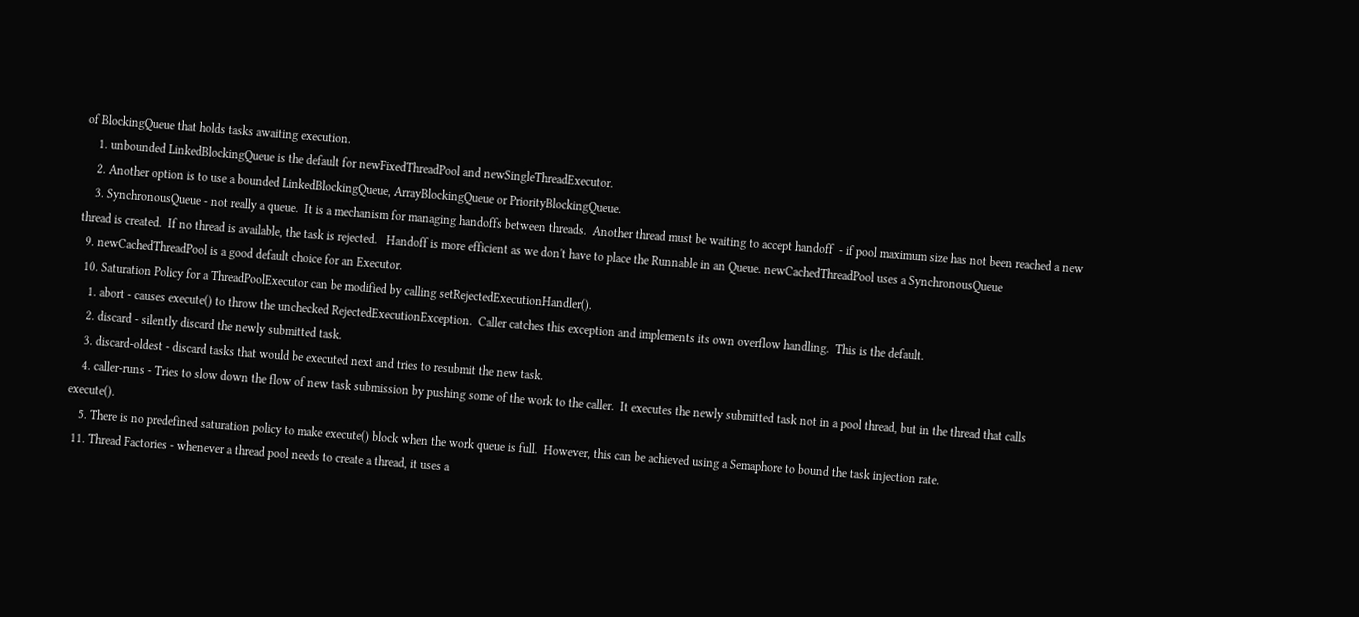of BlockingQueue that holds tasks awaiting execution.
    1. unbounded LinkedBlockingQueue is the default for newFixedThreadPool and newSingleThreadExecutor.
    2. Another option is to use a bounded LinkedBlockingQueue, ArrayBlockingQueue or PriorityBlockingQueue.
    3. SynchronousQueue - not really a queue.  It is a mechanism for managing handoffs between threads.  Another thread must be waiting to accept handoff  - if pool maximum size has not been reached a new thread is created.  If no thread is available, the task is rejected.   Handoff is more efficient as we don't have to place the Runnable in an Queue. newCachedThreadPool uses a SynchronousQueue
  9. newCachedThreadPool is a good default choice for an Executor.
  10. Saturation Policy for a ThreadPoolExecutor can be modified by calling setRejectedExecutionHandler().
    1. abort - causes execute() to throw the unchecked RejectedExecutionException.  Caller catches this exception and implements its own overflow handling.  This is the default.
    2. discard - silently discard the newly submitted task.
    3. discard-oldest - discard tasks that would be executed next and tries to resubmit the new task.
    4. caller-runs - Tries to slow down the flow of new task submission by pushing some of the work to the caller.  It executes the newly submitted task not in a pool thread, but in the thread that calls execute().
    5. There is no predefined saturation policy to make execute() block when the work queue is full.  However, this can be achieved using a Semaphore to bound the task injection rate.
  11. Thread Factories - whenever a thread pool needs to create a thread, it uses a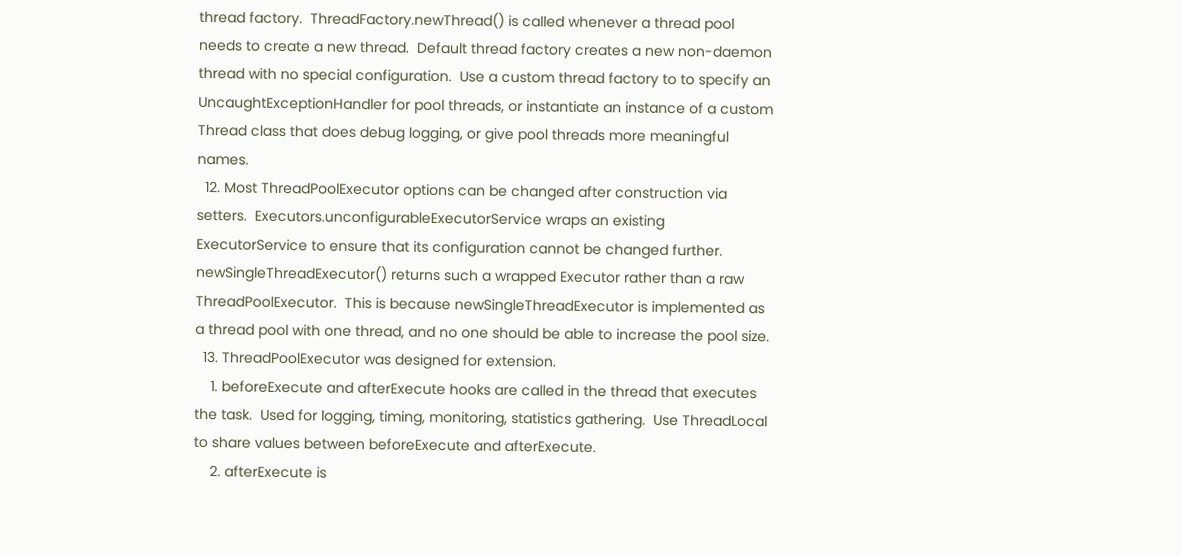thread factory.  ThreadFactory.newThread() is called whenever a thread pool needs to create a new thread.  Default thread factory creates a new non-daemon thread with no special configuration.  Use a custom thread factory to to specify an UncaughtExceptionHandler for pool threads, or instantiate an instance of a custom Thread class that does debug logging, or give pool threads more meaningful names.
  12. Most ThreadPoolExecutor options can be changed after construction via setters.  Executors.unconfigurableExecutorService wraps an existing ExecutorService to ensure that its configuration cannot be changed further.  newSingleThreadExecutor() returns such a wrapped Executor rather than a raw ThreadPoolExecutor.  This is because newSingleThreadExecutor is implemented as a thread pool with one thread, and no one should be able to increase the pool size.
  13. ThreadPoolExecutor was designed for extension.
    1. beforeExecute and afterExecute hooks are called in the thread that executes the task.  Used for logging, timing, monitoring, statistics gathering.  Use ThreadLocal to share values between beforeExecute and afterExecute.
    2. afterExecute is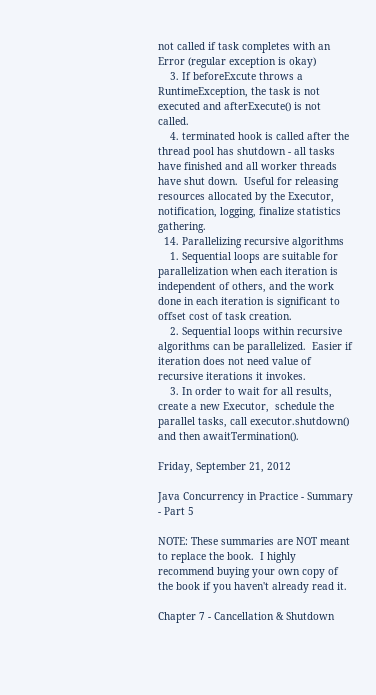not called if task completes with an Error (regular exception is okay)
    3. If beforeExcute throws a RuntimeException, the task is not executed and afterExecute() is not called.
    4. terminated hook is called after the thread pool has shutdown - all tasks have finished and all worker threads have shut down.  Useful for releasing resources allocated by the Executor, notification, logging, finalize statistics gathering.
  14. Parallelizing recursive algorithms
    1. Sequential loops are suitable for parallelization when each iteration is independent of others, and the work done in each iteration is significant to offset cost of task creation.
    2. Sequential loops within recursive algorithms can be parallelized.  Easier if iteration does not need value of recursive iterations it invokes.
    3. In order to wait for all results, create a new Executor,  schedule the parallel tasks, call executor.shutdown() and then awaitTermination().

Friday, September 21, 2012

Java Concurrency in Practice - Summary - Part 5

NOTE: These summaries are NOT meant to replace the book.  I highly recommend buying your own copy of the book if you haven't already read it.

Chapter 7 - Cancellation & Shutdown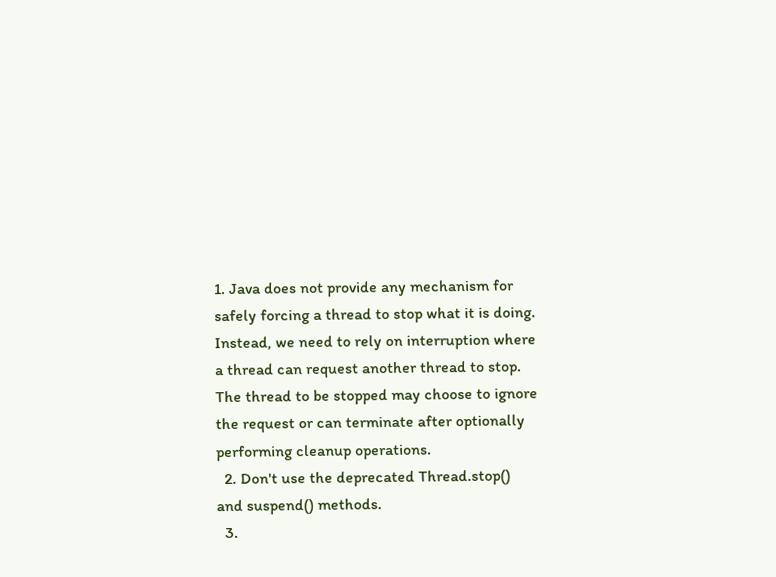1. Java does not provide any mechanism for safely forcing a thread to stop what it is doing.  Instead, we need to rely on interruption where a thread can request another thread to stop.  The thread to be stopped may choose to ignore the request or can terminate after optionally performing cleanup operations.
  2. Don't use the deprecated Thread.stop() and suspend() methods.
  3.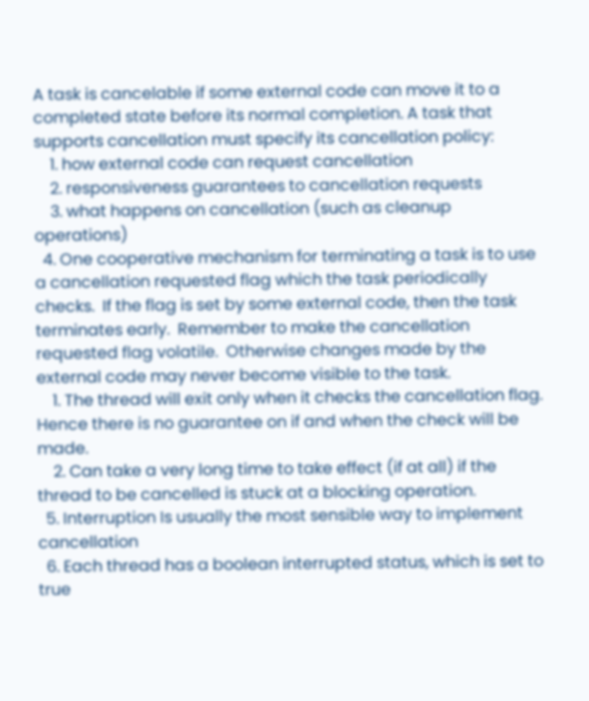A task is cancelable if some external code can move it to a completed state before its normal completion. A task that supports cancellation must specify its cancellation policy:
    1. how external code can request cancellation
    2. responsiveness guarantees to cancellation requests
    3. what happens on cancellation (such as cleanup operations)
  4. One cooperative mechanism for terminating a task is to use a cancellation requested flag which the task periodically checks.  If the flag is set by some external code, then the task terminates early.  Remember to make the cancellation requested flag volatile.  Otherwise changes made by the external code may never become visible to the task.
    1. The thread will exit only when it checks the cancellation flag.  Hence there is no guarantee on if and when the check will be made.
    2. Can take a very long time to take effect (if at all) if the thread to be cancelled is stuck at a blocking operation.
  5. Interruption Is usually the most sensible way to implement cancellation
  6. Each thread has a boolean interrupted status, which is set to true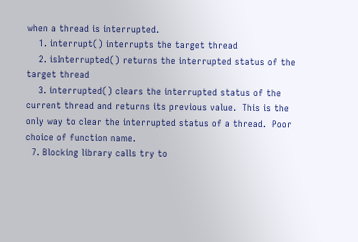when a thread is interrupted.
    1. interrupt() interrupts the target thread
    2. isInterrupted() returns the interrupted status of the target thread
    3. interrupted() clears the interrupted status of the current thread and returns its previous value.  This is the only way to clear the interrupted status of a thread.  Poor choice of function name.
  7. Blocking library calls try to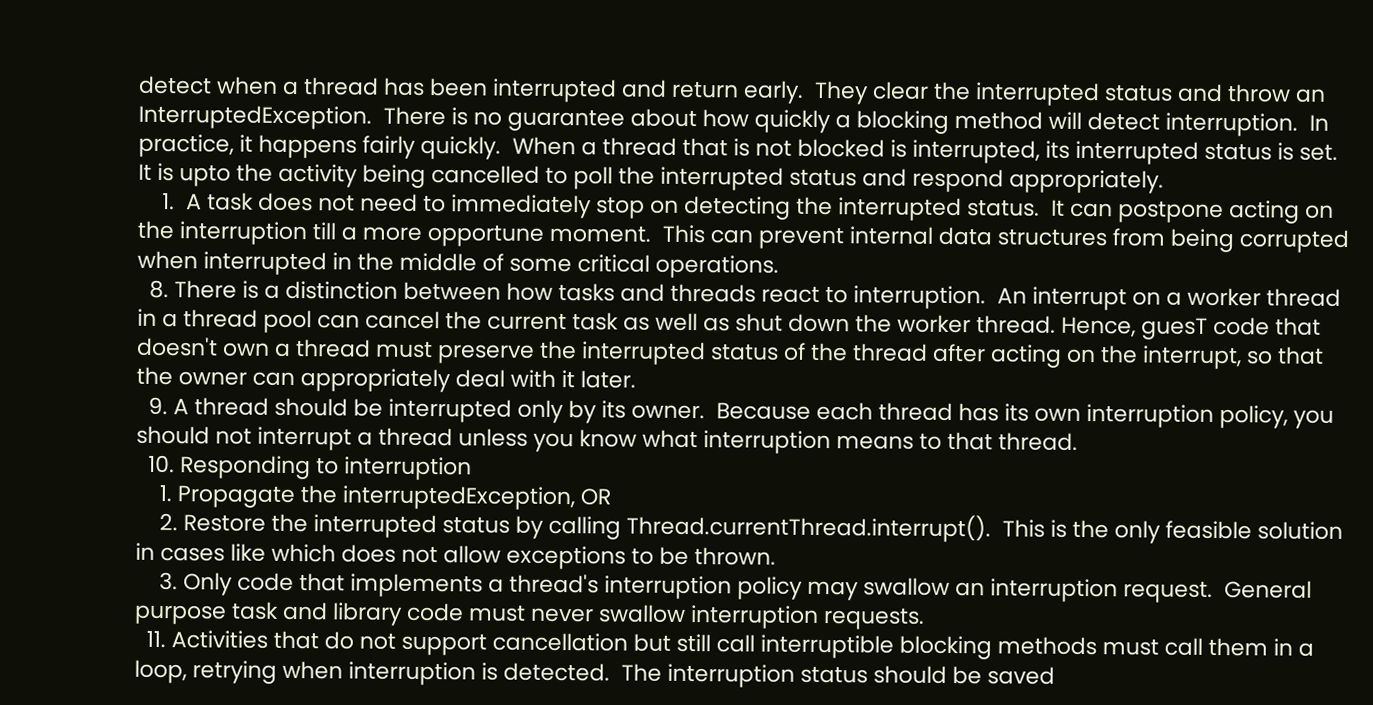detect when a thread has been interrupted and return early.  They clear the interrupted status and throw an InterruptedException.  There is no guarantee about how quickly a blocking method will detect interruption.  In practice, it happens fairly quickly.  When a thread that is not blocked is interrupted, its interrupted status is set.  It is upto the activity being cancelled to poll the interrupted status and respond appropriately.
    1.  A task does not need to immediately stop on detecting the interrupted status.  It can postpone acting on the interruption till a more opportune moment.  This can prevent internal data structures from being corrupted when interrupted in the middle of some critical operations.
  8. There is a distinction between how tasks and threads react to interruption.  An interrupt on a worker thread in a thread pool can cancel the current task as well as shut down the worker thread. Hence, guesT code that doesn't own a thread must preserve the interrupted status of the thread after acting on the interrupt, so that the owner can appropriately deal with it later.
  9. A thread should be interrupted only by its owner.  Because each thread has its own interruption policy, you should not interrupt a thread unless you know what interruption means to that thread.
  10. Responding to interruption
    1. Propagate the interruptedException, OR
    2. Restore the interrupted status by calling Thread.currentThread.interrupt().  This is the only feasible solution in cases like which does not allow exceptions to be thrown.
    3. Only code that implements a thread's interruption policy may swallow an interruption request.  General purpose task and library code must never swallow interruption requests.
  11. Activities that do not support cancellation but still call interruptible blocking methods must call them in a loop, retrying when interruption is detected.  The interruption status should be saved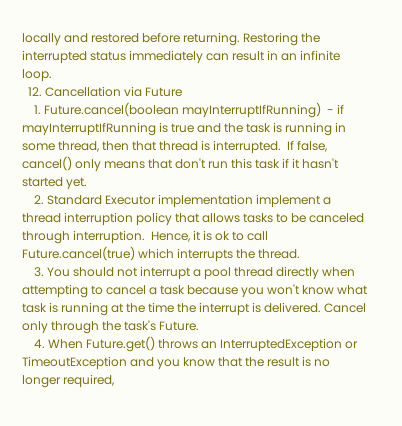locally and restored before returning. Restoring the interrupted status immediately can result in an infinite loop.
  12. Cancellation via Future
    1. Future.cancel(boolean mayInterruptIfRunning)  - if mayInterruptIfRunning is true and the task is running in some thread, then that thread is interrupted.  If false, cancel() only means that don't run this task if it hasn't started yet.
    2. Standard Executor implementation implement a thread interruption policy that allows tasks to be canceled through interruption.  Hence, it is ok to call Future.cancel(true) which interrupts the thread.
    3. You should not interrupt a pool thread directly when attempting to cancel a task because you won't know what task is running at the time the interrupt is delivered. Cancel only through the task's Future.
    4. When Future.get() throws an InterruptedException or TimeoutException and you know that the result is no longer required,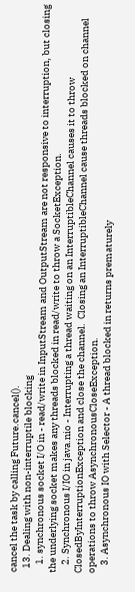cancel the task by calling Future.cancel().
  13. Dealing with non-interruptile blocking
    1. synchronous socket I/O in - read/write in InputStream and OutputStream are not responsive to interruption, but closing the underlying socket makes any threads blocked in read/write to throw a SocketException.
    2. Synchronous I/IO in java.nio - Interrupting a thread waiting on an InterruptibleChannel causes it to throw ClosedByInterruptionException and close the channel.  Closing an InterruptibleChannel cause threads blocked on channel operations to throw AsynchronousCloseException.
    3. Asynchronous IO with Selector - A thread blocked in returns prematurely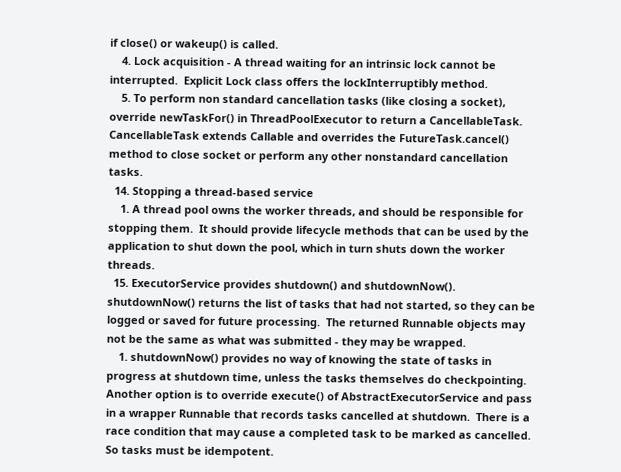if close() or wakeup() is called.
    4. Lock acquisition - A thread waiting for an intrinsic lock cannot be interrupted.  Explicit Lock class offers the lockInterruptibly method.
    5. To perform non standard cancellation tasks (like closing a socket), override newTaskFor() in ThreadPoolExecutor to return a CancellableTask. CancellableTask extends Callable and overrides the FutureTask.cancel() method to close socket or perform any other nonstandard cancellation tasks.
  14. Stopping a thread-based service
    1. A thread pool owns the worker threads, and should be responsible for stopping them.  It should provide lifecycle methods that can be used by the application to shut down the pool, which in turn shuts down the worker threads.
  15. ExecutorService provides shutdown() and shutdownNow(). shutdownNow() returns the list of tasks that had not started, so they can be logged or saved for future processing.  The returned Runnable objects may not be the same as what was submitted - they may be wrapped.
    1. shutdownNow() provides no way of knowing the state of tasks in progress at shutdown time, unless the tasks themselves do checkpointing. Another option is to override execute() of AbstractExecutorService and pass in a wrapper Runnable that records tasks cancelled at shutdown.  There is a race condition that may cause a completed task to be marked as cancelled.  So tasks must be idempotent.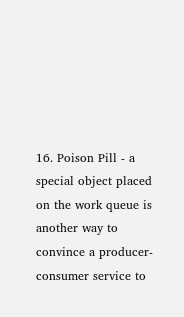16. Poison Pill - a special object placed on the work queue is another way to convince a producer-consumer service to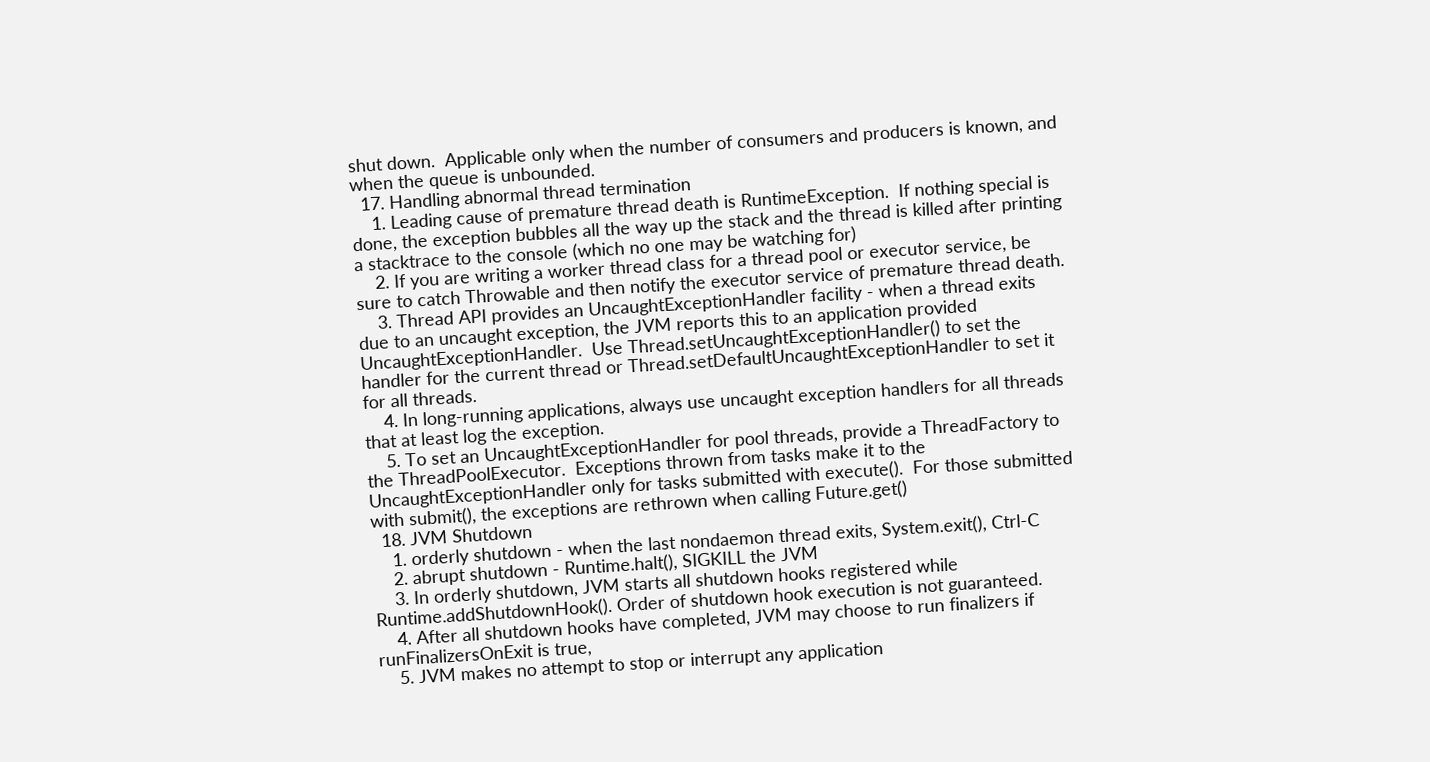shut down.  Applicable only when the number of consumers and producers is known, and when the queue is unbounded.
  17. Handling abnormal thread termination
    1. Leading cause of premature thread death is RuntimeException.  If nothing special is done, the exception bubbles all the way up the stack and the thread is killed after printing a stacktrace to the console (which no one may be watching for)
    2. If you are writing a worker thread class for a thread pool or executor service, be sure to catch Throwable and then notify the executor service of premature thread death.
    3. Thread API provides an UncaughtExceptionHandler facility - when a thread exits due to an uncaught exception, the JVM reports this to an application provided UncaughtExceptionHandler.  Use Thread.setUncaughtExceptionHandler() to set the handler for the current thread or Thread.setDefaultUncaughtExceptionHandler to set it for all threads.
    4. In long-running applications, always use uncaught exception handlers for all threads that at least log the exception.
    5. To set an UncaughtExceptionHandler for pool threads, provide a ThreadFactory to the ThreadPoolExecutor.  Exceptions thrown from tasks make it to the UncaughtExceptionHandler only for tasks submitted with execute().  For those submitted with submit(), the exceptions are rethrown when calling Future.get()
  18. JVM Shutdown
    1. orderly shutdown - when the last nondaemon thread exits, System.exit(), Ctrl-C
    2. abrupt shutdown - Runtime.halt(), SIGKILL the JVM
    3. In orderly shutdown, JVM starts all shutdown hooks registered while Runtime.addShutdownHook(). Order of shutdown hook execution is not guaranteed.
    4. After all shutdown hooks have completed, JVM may choose to run finalizers if runFinalizersOnExit is true,
    5. JVM makes no attempt to stop or interrupt any application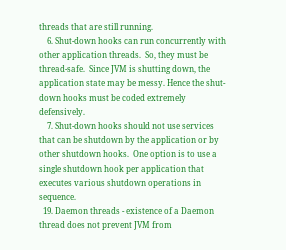threads that are still running.
    6. Shut-down hooks can run concurrently with other application threads.  So, they must be thread-safe.  Since JVM is shutting down, the application state may be messy. Hence the shut-down hooks must be coded extremely defensively.
    7. Shut-down hooks should not use services that can be shutdown by the application or by other shutdown hooks.  One option is to use a single shutdown hook per application that executes various shutdown operations in sequence.
  19. Daemon threads - existence of a Daemon thread does not prevent JVM from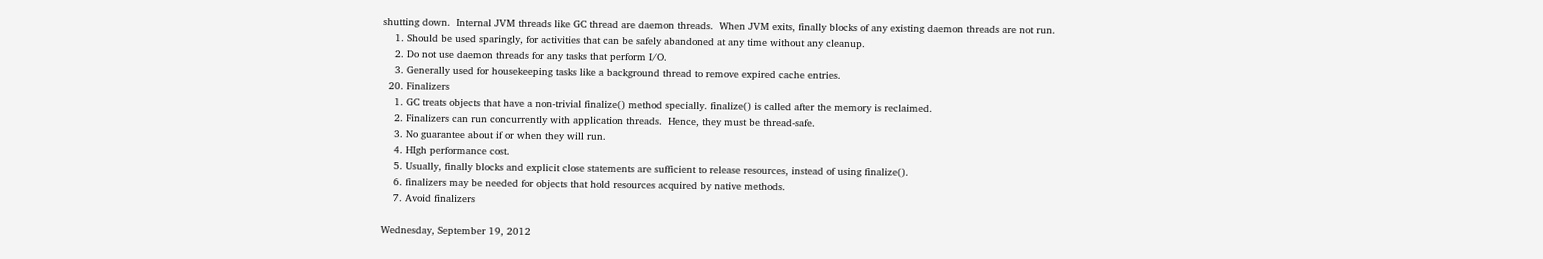shutting down.  Internal JVM threads like GC thread are daemon threads.  When JVM exits, finally blocks of any existing daemon threads are not run.
    1. Should be used sparingly, for activities that can be safely abandoned at any time without any cleanup.
    2. Do not use daemon threads for any tasks that perform I/O.
    3. Generally used for housekeeping tasks like a background thread to remove expired cache entries.
  20. Finalizers
    1. GC treats objects that have a non-trivial finalize() method specially. finalize() is called after the memory is reclaimed.
    2. Finalizers can run concurrently with application threads.  Hence, they must be thread-safe.
    3. No guarantee about if or when they will run.
    4. HIgh performance cost.
    5. Usually, finally blocks and explicit close statements are sufficient to release resources, instead of using finalize().
    6. finalizers may be needed for objects that hold resources acquired by native methods.
    7. Avoid finalizers

Wednesday, September 19, 2012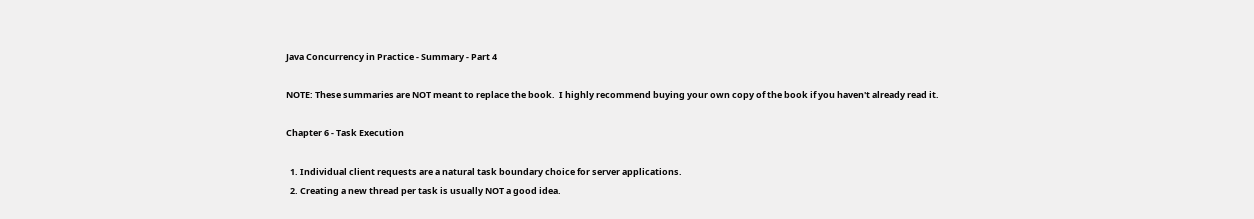Java Concurrency in Practice - Summary - Part 4

NOTE: These summaries are NOT meant to replace the book.  I highly recommend buying your own copy of the book if you haven't already read it.

Chapter 6 - Task Execution

  1. Individual client requests are a natural task boundary choice for server applications.
  2. Creating a new thread per task is usually NOT a good idea.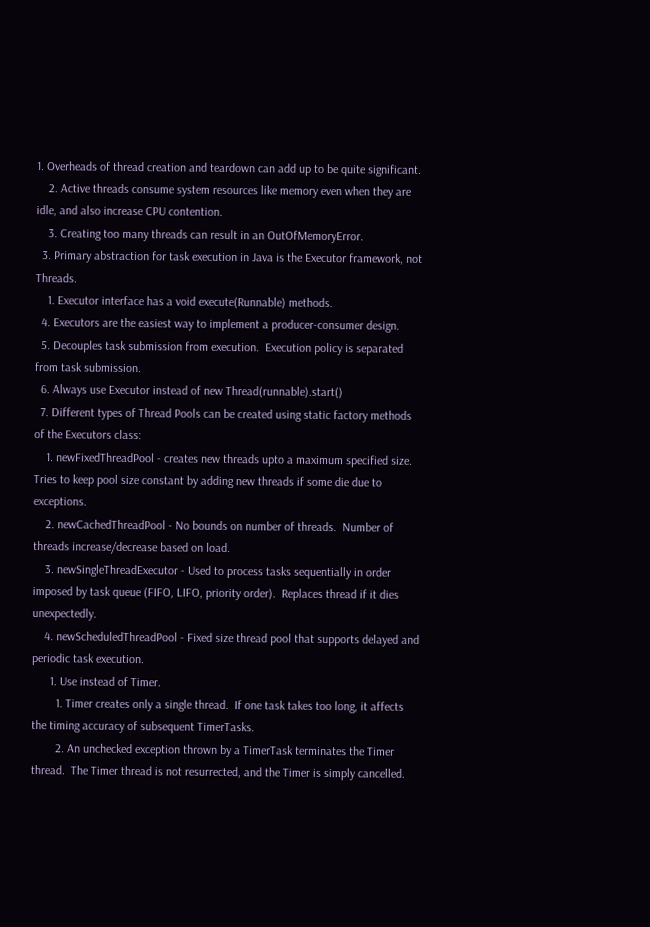1. Overheads of thread creation and teardown can add up to be quite significant.
    2. Active threads consume system resources like memory even when they are idle, and also increase CPU contention.
    3. Creating too many threads can result in an OutOfMemoryError.
  3. Primary abstraction for task execution in Java is the Executor framework, not Threads.
    1. Executor interface has a void execute(Runnable) methods.
  4. Executors are the easiest way to implement a producer-consumer design.
  5. Decouples task submission from execution.  Execution policy is separated from task submission.
  6. Always use Executor instead of new Thread(runnable).start()
  7. Different types of Thread Pools can be created using static factory methods of the Executors class:
    1. newFixedThreadPool - creates new threads upto a maximum specified size.  Tries to keep pool size constant by adding new threads if some die due to  exceptions.
    2. newCachedThreadPool - No bounds on number of threads.  Number of threads increase/decrease based on load.
    3. newSingleThreadExecutor - Used to process tasks sequentially in order imposed by task queue (FIFO, LIFO, priority order).  Replaces thread if it dies unexpectedly.
    4. newScheduledThreadPool - Fixed size thread pool that supports delayed and periodic task execution.
      1. Use instead of Timer.
        1. Timer creates only a single thread.  If one task takes too long, it affects the timing accuracy of subsequent TimerTasks.
        2. An unchecked exception thrown by a TimerTask terminates the Timer thread.  The Timer thread is not resurrected, and the Timer is simply cancelled.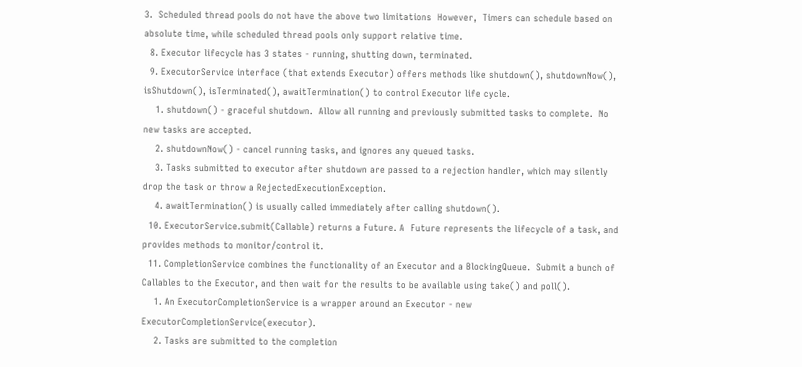3.  Scheduled thread pools do not have the above two limitations  However,  Timers can schedule based on absolute time, while scheduled thread pools only support relative time.
  8. Executor lifecycle has 3 states - running, shutting down, terminated.
  9. ExecutorService interface (that extends Executor) offers methods like shutdown(), shutdownNow(), isShutdown(), isTerminated(), awaitTermination() to control Executor life cycle.
    1. shutdown() - graceful shutdown.  Allow all running and previously submitted tasks to complete.  No new tasks are accepted.
    2. shutdownNow() - cancel running tasks, and ignores any queued tasks.
    3. Tasks submitted to executor after shutdown are passed to a rejection handler, which may silently drop the task or throw a RejectedExecutionException.
    4. awaitTermination() is usually called immediately after calling shutdown().
  10. ExecutorService.submit(Callable) returns a Future. A  Future represents the lifecycle of a task, and provides methods to monitor/control it.
  11. CompletionService combines the functionality of an Executor and a BlockingQueue.  Submit a bunch of Callables to the Executor, and then wait for the results to be available using take() and poll().
    1. An ExecutorCompletionService is a wrapper around an Executor - new ExecutorCompletionService(executor).
    2. Tasks are submitted to the completion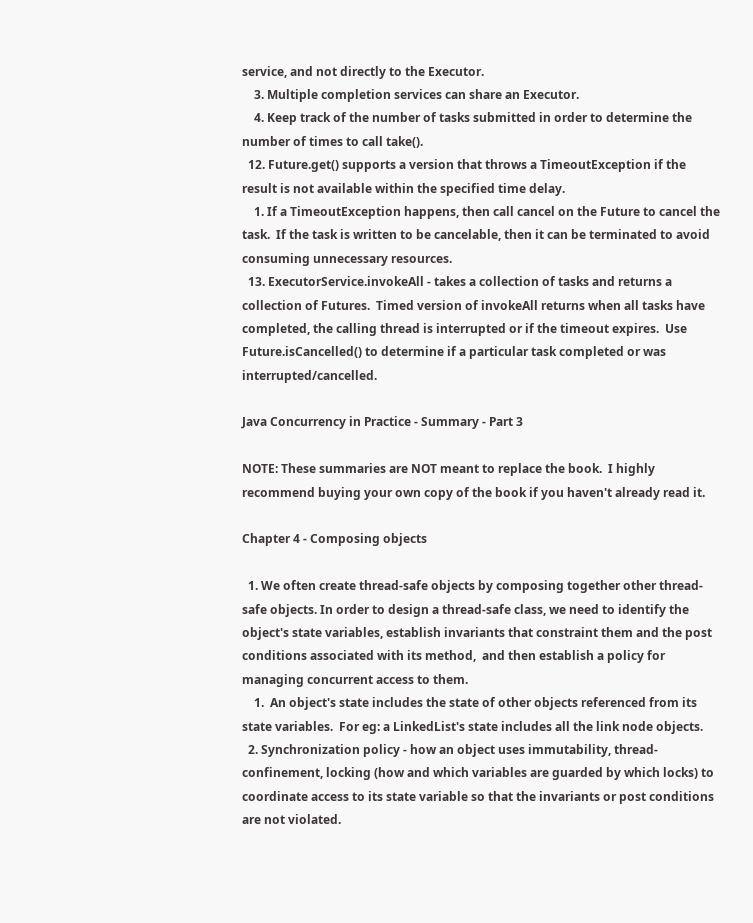service, and not directly to the Executor.
    3. Multiple completion services can share an Executor.
    4. Keep track of the number of tasks submitted in order to determine the number of times to call take().
  12. Future.get() supports a version that throws a TimeoutException if the result is not available within the specified time delay.
    1. If a TimeoutException happens, then call cancel on the Future to cancel the task.  If the task is written to be cancelable, then it can be terminated to avoid consuming unnecessary resources.
  13. ExecutorService.invokeAll - takes a collection of tasks and returns a collection of Futures.  Timed version of invokeAll returns when all tasks have completed, the calling thread is interrupted or if the timeout expires.  Use Future.isCancelled() to determine if a particular task completed or was interrupted/cancelled.

Java Concurrency in Practice - Summary - Part 3

NOTE: These summaries are NOT meant to replace the book.  I highly recommend buying your own copy of the book if you haven't already read it.

Chapter 4 - Composing objects

  1. We often create thread-safe objects by composing together other thread-safe objects. In order to design a thread-safe class, we need to identify the object's state variables, establish invariants that constraint them and the post conditions associated with its method,  and then establish a policy for managing concurrent access to them.
    1.  An object's state includes the state of other objects referenced from its state variables.  For eg: a LinkedList's state includes all the link node objects.
  2. Synchronization policy - how an object uses immutability, thread-confinement, locking (how and which variables are guarded by which locks) to coordinate access to its state variable so that the invariants or post conditions are not violated.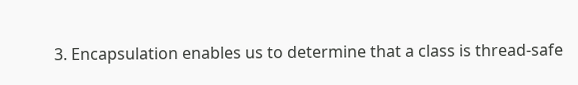3. Encapsulation enables us to determine that a class is thread-safe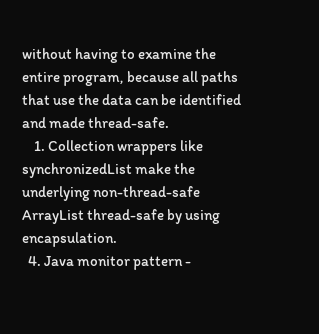without having to examine the entire program, because all paths that use the data can be identified and made thread-safe.
    1. Collection wrappers like synchronizedList make the underlying non-thread-safe ArrayList thread-safe by using encapsulation.
  4. Java monitor pattern -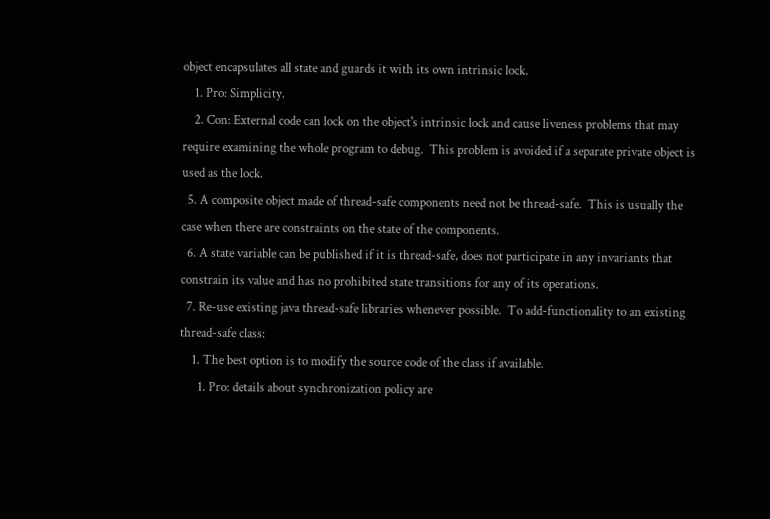object encapsulates all state and guards it with its own intrinsic lock.
    1. Pro: Simplicity.
    2. Con: External code can lock on the object's intrinsic lock and cause liveness problems that may require examining the whole program to debug.  This problem is avoided if a separate private object is used as the lock.
  5. A composite object made of thread-safe components need not be thread-safe.  This is usually the case when there are constraints on the state of the components.
  6. A state variable can be published if it is thread-safe, does not participate in any invariants that constrain its value and has no prohibited state transitions for any of its operations.
  7. Re-use existing java thread-safe libraries whenever possible.  To add-functionality to an existing thread-safe class:
    1. The best option is to modify the source code of the class if available.
      1. Pro: details about synchronization policy are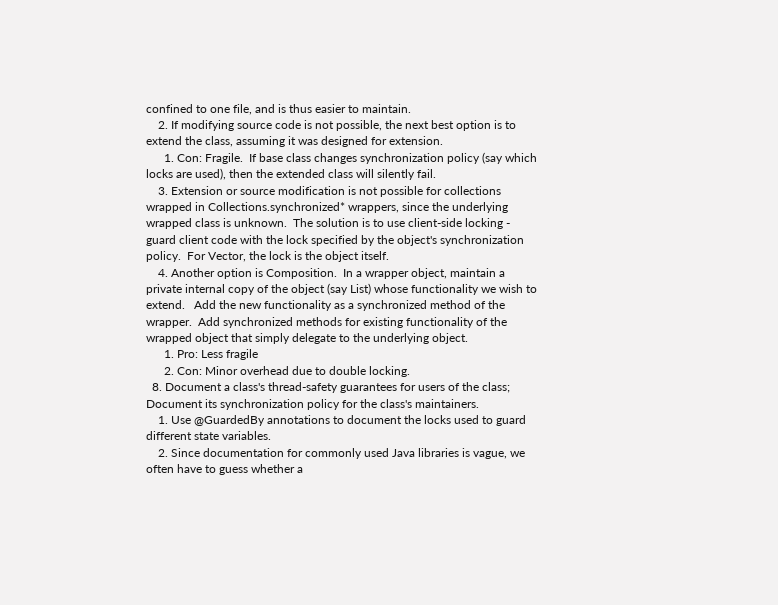confined to one file, and is thus easier to maintain.
    2. If modifying source code is not possible, the next best option is to extend the class, assuming it was designed for extension.
      1. Con: Fragile.  If base class changes synchronization policy (say which locks are used), then the extended class will silently fail.
    3. Extension or source modification is not possible for collections wrapped in Collections.synchronized* wrappers, since the underlying wrapped class is unknown.  The solution is to use client-side locking - guard client code with the lock specified by the object's synchronization policy.  For Vector, the lock is the object itself.
    4. Another option is Composition.  In a wrapper object, maintain a private internal copy of the object (say List) whose functionality we wish to extend.   Add the new functionality as a synchronized method of the wrapper.  Add synchronized methods for existing functionality of the wrapped object that simply delegate to the underlying object.
      1. Pro: Less fragile
      2. Con: Minor overhead due to double locking.
  8. Document a class's thread-safety guarantees for users of the class; Document its synchronization policy for the class's maintainers.
    1. Use @GuardedBy annotations to document the locks used to guard different state variables.
    2. Since documentation for commonly used Java libraries is vague, we often have to guess whether a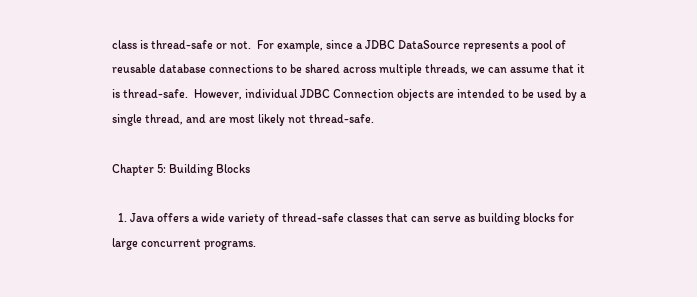class is thread-safe or not.  For example, since a JDBC DataSource represents a pool of reusable database connections to be shared across multiple threads, we can assume that it is thread-safe.  However, individual JDBC Connection objects are intended to be used by a single thread, and are most likely not thread-safe.

Chapter 5: Building Blocks

  1. Java offers a wide variety of thread-safe classes that can serve as building blocks for large concurrent programs.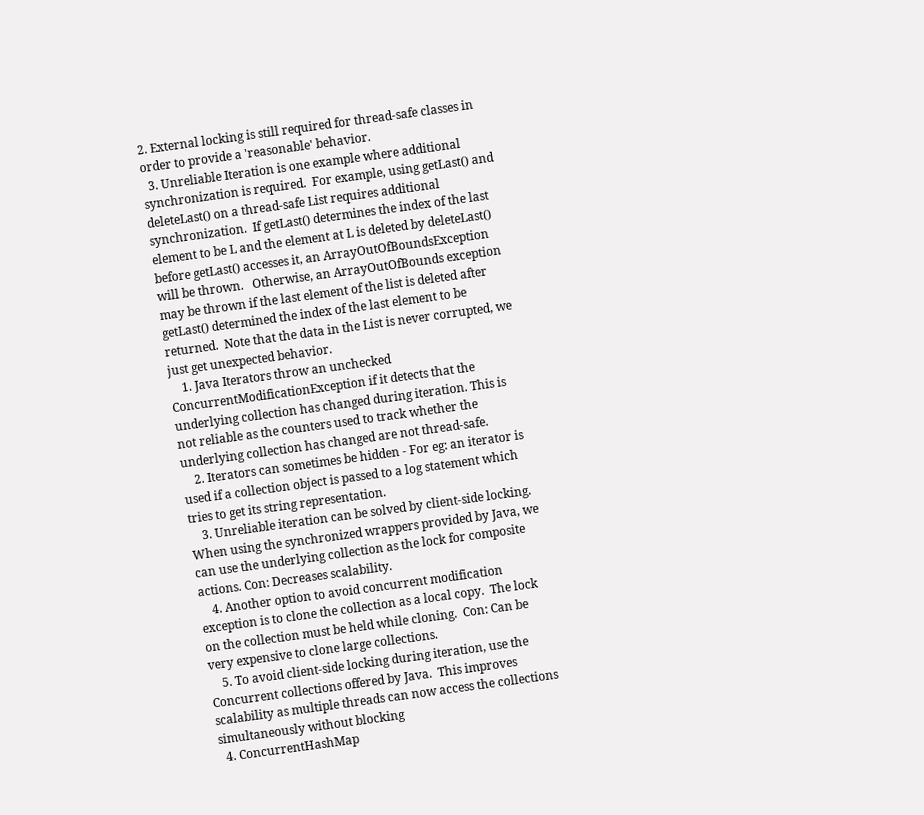2. External locking is still required for thread-safe classes in order to provide a 'reasonable' behavior.
  3. Unreliable Iteration is one example where additional synchronization is required.  For example, using getLast() and deleteLast() on a thread-safe List requires additional synchronization.  If getLast() determines the index of the last element to be L and the element at L is deleted by deleteLast() before getLast() accesses it, an ArrayOutOfBoundsException will be thrown.   Otherwise, an ArrayOutOfBounds exception may be thrown if the last element of the list is deleted after getLast() determined the index of the last element to be returned.  Note that the data in the List is never corrupted, we just get unexpected behavior.
    1. Java Iterators throw an unchecked ConcurrentModificationException if it detects that the underlying collection has changed during iteration. This is not reliable as the counters used to track whether the underlying collection has changed are not thread-safe.
    2. Iterators can sometimes be hidden - For eg: an iterator is used if a collection object is passed to a log statement which tries to get its string representation.
    3. Unreliable iteration can be solved by client-side locking.  When using the synchronized wrappers provided by Java, we can use the underlying collection as the lock for composite actions. Con: Decreases scalability.
    4. Another option to avoid concurrent modification exception is to clone the collection as a local copy.  The lock on the collection must be held while cloning.  Con: Can be very expensive to clone large collections.
    5. To avoid client-side locking during iteration, use the Concurrent collections offered by Java.  This improves scalability as multiple threads can now access the collections simultaneously without blocking
  4. ConcurrentHashMap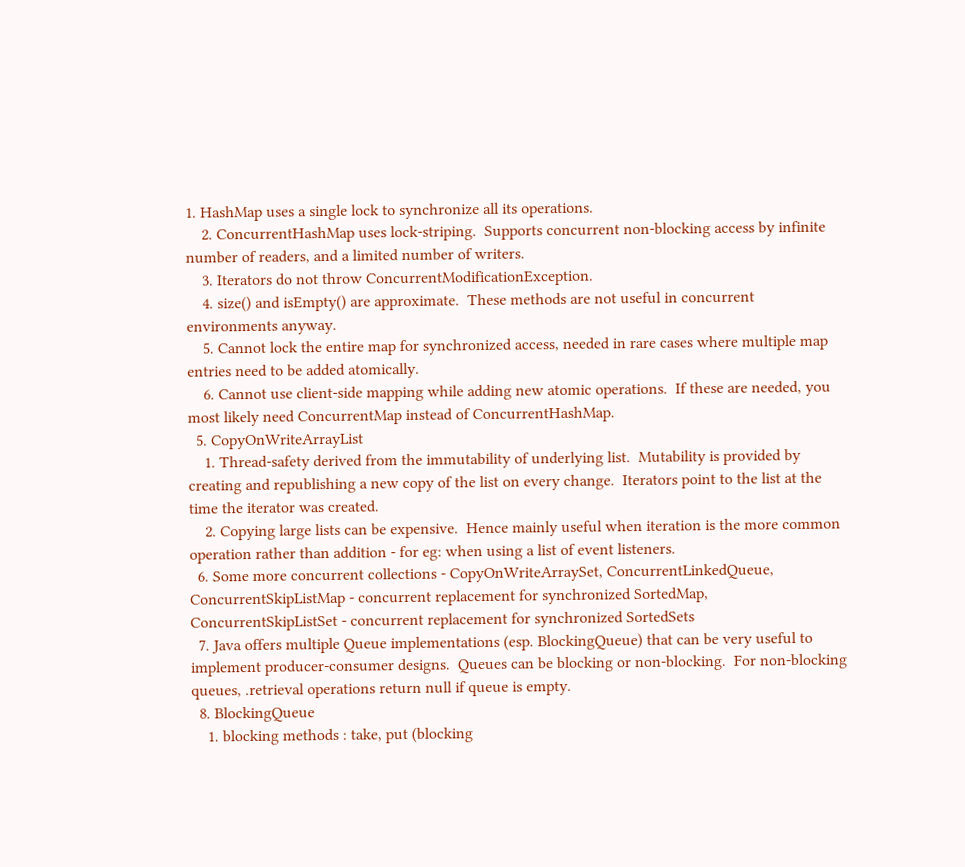1. HashMap uses a single lock to synchronize all its operations.
    2. ConcurrentHashMap uses lock-striping.  Supports concurrent non-blocking access by infinite number of readers, and a limited number of writers.
    3. Iterators do not throw ConcurrentModificationException.
    4. size() and isEmpty() are approximate.  These methods are not useful in concurrent environments anyway.
    5. Cannot lock the entire map for synchronized access, needed in rare cases where multiple map entries need to be added atomically.
    6. Cannot use client-side mapping while adding new atomic operations.  If these are needed, you most likely need ConcurrentMap instead of ConcurrentHashMap.
  5. CopyOnWriteArrayList
    1. Thread-safety derived from the immutability of underlying list.  Mutability is provided by creating and republishing a new copy of the list on every change.  Iterators point to the list at the time the iterator was created.
    2. Copying large lists can be expensive.  Hence mainly useful when iteration is the more common operation rather than addition - for eg: when using a list of event listeners.
  6. Some more concurrent collections - CopyOnWriteArraySet, ConcurrentLinkedQueue, ConcurrentSkipListMap - concurrent replacement for synchronized SortedMap, ConcurrentSkipListSet - concurrent replacement for synchronized SortedSets
  7. Java offers multiple Queue implementations (esp. BlockingQueue) that can be very useful to implement producer-consumer designs.  Queues can be blocking or non-blocking.  For non-blocking queues, .retrieval operations return null if queue is empty.
  8. BlockingQueue
    1. blocking methods : take, put (blocking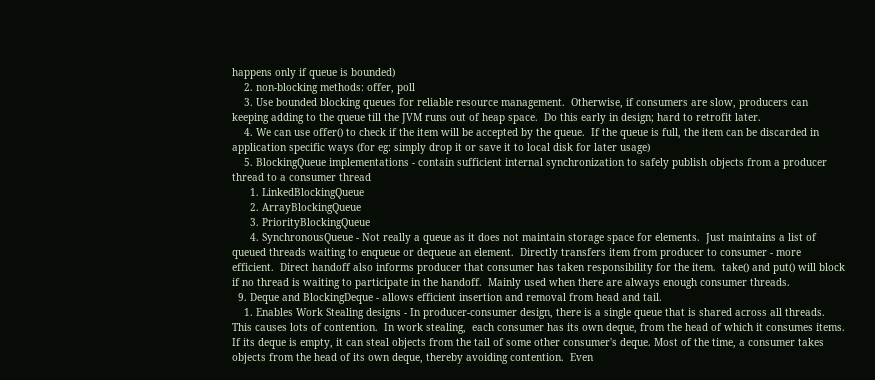happens only if queue is bounded)
    2. non-blocking methods: offer, poll
    3. Use bounded blocking queues for reliable resource management.  Otherwise, if consumers are slow, producers can keeping adding to the queue till the JVM runs out of heap space.  Do this early in design; hard to retrofit later.
    4. We can use offer() to check if the item will be accepted by the queue.  If the queue is full, the item can be discarded in application specific ways (for eg: simply drop it or save it to local disk for later usage)
    5. BlockingQueue implementations - contain sufficient internal synchronization to safely publish objects from a producer thread to a consumer thread
      1. LinkedBlockingQueue
      2. ArrayBlockingQueue
      3. PriorityBlockingQueue
      4. SynchronousQueue - Not really a queue as it does not maintain storage space for elements.  Just maintains a list of queued threads waiting to enqueue or dequeue an element.  Directly transfers item from producer to consumer - more efficient.  Direct handoff also informs producer that consumer has taken responsibility for the item.  take() and put() will block if no thread is waiting to participate in the handoff.  Mainly used when there are always enough consumer threads.
  9. Deque and BlockingDeque - allows efficient insertion and removal from head and tail.
    1. Enables Work Stealing designs - In producer-consumer design, there is a single queue that is shared across all threads.  This causes lots of contention.  In work stealing,  each consumer has its own deque, from the head of which it consumes items. If its deque is empty, it can steal objects from the tail of some other consumer's deque. Most of the time, a consumer takes objects from the head of its own deque, thereby avoiding contention.  Even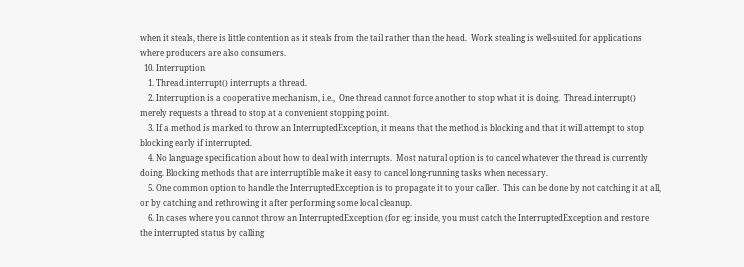when it steals, there is little contention as it steals from the tail rather than the head.  Work stealing is well-suited for applications where producers are also consumers.
  10. Interruption
    1. Thread.interrupt() interrupts a thread.
    2. Interruption is a cooperative mechanism, i.e.,  One thread cannot force another to stop what it is doing.  Thread.interrupt() merely requests a thread to stop at a convenient stopping point.
    3. If a method is marked to throw an InterruptedException, it means that the method is blocking and that it will attempt to stop blocking early if interrupted.
    4. No language specification about how to deal with interrupts.  Most natural option is to cancel whatever the thread is currently doing. Blocking methods that are interruptible make it easy to cancel long-running tasks when necessary.
    5. One common option to handle the InterruptedException is to propagate it to your caller.  This can be done by not catching it at all, or by catching and rethrowing it after performing some local cleanup.
    6. In cases where you cannot throw an InterruptedException (for eg: inside, you must catch the InterruptedException and restore the interrupted status by calling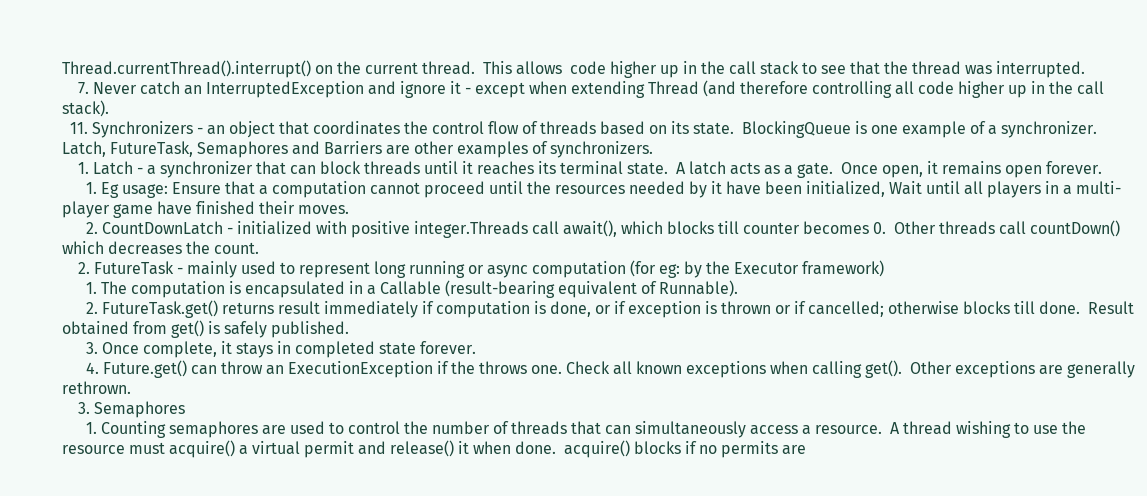Thread.currentThread().interrupt() on the current thread.  This allows  code higher up in the call stack to see that the thread was interrupted.
    7. Never catch an InterruptedException and ignore it - except when extending Thread (and therefore controlling all code higher up in the call stack).
  11. Synchronizers - an object that coordinates the control flow of threads based on its state.  BlockingQueue is one example of a synchronizer.  Latch, FutureTask, Semaphores and Barriers are other examples of synchronizers.
    1. Latch - a synchronizer that can block threads until it reaches its terminal state.  A latch acts as a gate.  Once open, it remains open forever.
      1. Eg usage: Ensure that a computation cannot proceed until the resources needed by it have been initialized, Wait until all players in a multi-player game have finished their moves.
      2. CountDownLatch - initialized with positive integer.Threads call await(), which blocks till counter becomes 0.  Other threads call countDown() which decreases the count.
    2. FutureTask - mainly used to represent long running or async computation (for eg: by the Executor framework)
      1. The computation is encapsulated in a Callable (result-bearing equivalent of Runnable).
      2. FutureTask.get() returns result immediately if computation is done, or if exception is thrown or if cancelled; otherwise blocks till done.  Result obtained from get() is safely published.
      3. Once complete, it stays in completed state forever.
      4. Future.get() can throw an ExecutionException if the throws one. Check all known exceptions when calling get().  Other exceptions are generally rethrown.
    3. Semaphores
      1. Counting semaphores are used to control the number of threads that can simultaneously access a resource.  A thread wishing to use the resource must acquire() a virtual permit and release() it when done.  acquire() blocks if no permits are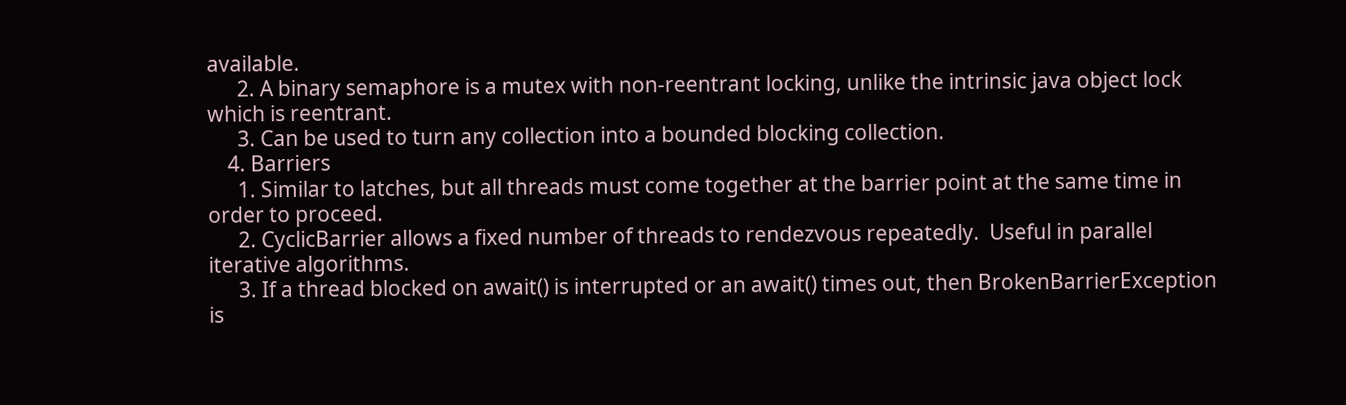available.
      2. A binary semaphore is a mutex with non-reentrant locking, unlike the intrinsic java object lock which is reentrant.
      3. Can be used to turn any collection into a bounded blocking collection.
    4. Barriers
      1. Similar to latches, but all threads must come together at the barrier point at the same time in order to proceed.
      2. CyclicBarrier allows a fixed number of threads to rendezvous repeatedly.  Useful in parallel iterative algorithms.
      3. If a thread blocked on await() is interrupted or an await() times out, then BrokenBarrierException is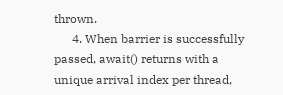thrown.
      4. When barrier is successfully passed, await() returns with a  unique arrival index per thread,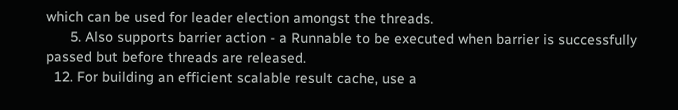which can be used for leader election amongst the threads.
      5. Also supports barrier action - a Runnable to be executed when barrier is successfully passed but before threads are released.
  12. For building an efficient scalable result cache, use a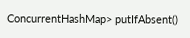ConcurrentHashMap> putIfAbsent()